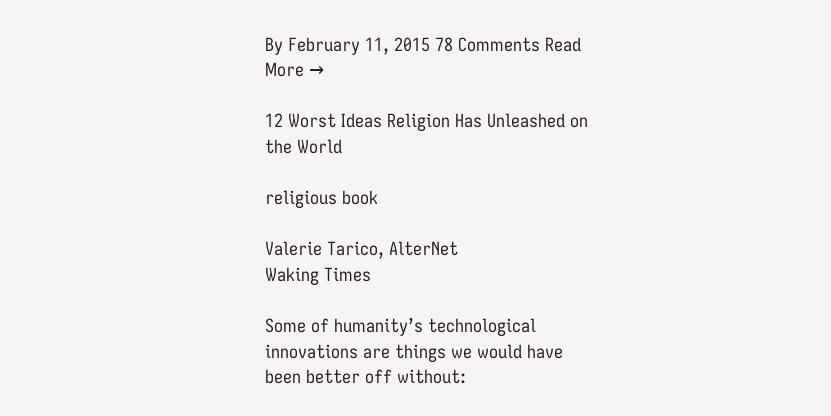By February 11, 2015 78 Comments Read More →

12 Worst Ideas Religion Has Unleashed on the World

religious book

Valerie Tarico, AlterNet
Waking Times

Some of humanity’s technological innovations are things we would have been better off without: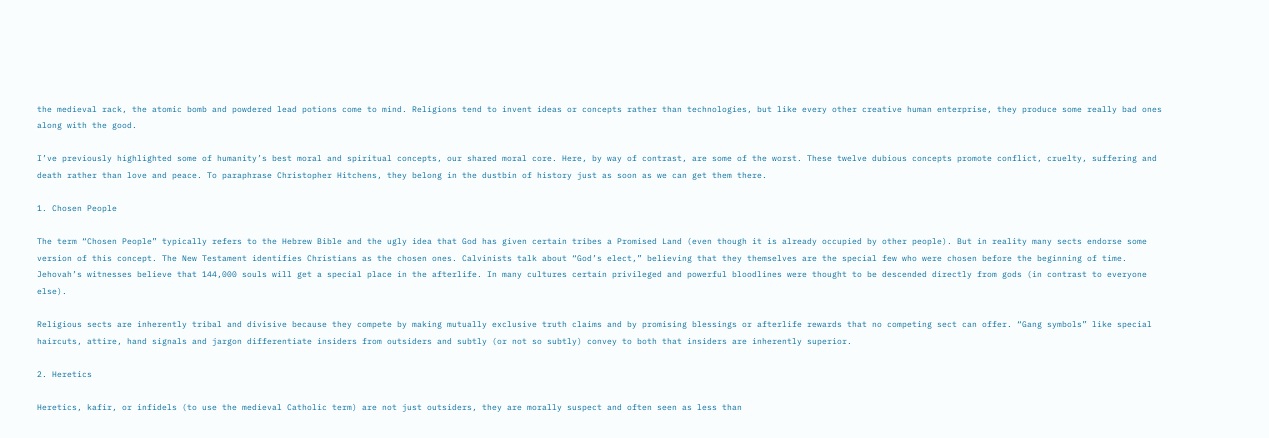the medieval rack, the atomic bomb and powdered lead potions come to mind. Religions tend to invent ideas or concepts rather than technologies, but like every other creative human enterprise, they produce some really bad ones along with the good.

I’ve previously highlighted some of humanity’s best moral and spiritual concepts, our shared moral core. Here, by way of contrast, are some of the worst. These twelve dubious concepts promote conflict, cruelty, suffering and death rather than love and peace. To paraphrase Christopher Hitchens, they belong in the dustbin of history just as soon as we can get them there.

1. Chosen People

The term “Chosen People” typically refers to the Hebrew Bible and the ugly idea that God has given certain tribes a Promised Land (even though it is already occupied by other people). But in reality many sects endorse some version of this concept. The New Testament identifies Christians as the chosen ones. Calvinists talk about “God’s elect,” believing that they themselves are the special few who were chosen before the beginning of time. Jehovah’s witnesses believe that 144,000 souls will get a special place in the afterlife. In many cultures certain privileged and powerful bloodlines were thought to be descended directly from gods (in contrast to everyone else).

Religious sects are inherently tribal and divisive because they compete by making mutually exclusive truth claims and by promising blessings or afterlife rewards that no competing sect can offer. “Gang symbols” like special haircuts, attire, hand signals and jargon differentiate insiders from outsiders and subtly (or not so subtly) convey to both that insiders are inherently superior.

2. Heretics

Heretics, kafir, or infidels (to use the medieval Catholic term) are not just outsiders, they are morally suspect and often seen as less than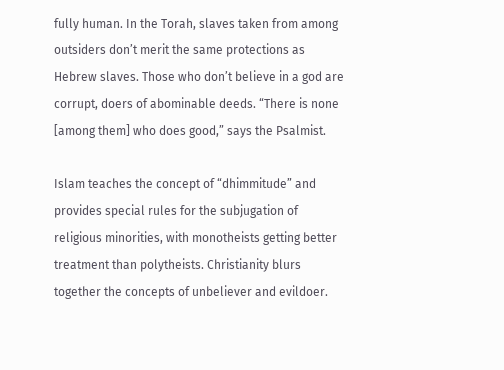fully human. In the Torah, slaves taken from among outsiders don’t merit the same protections as Hebrew slaves. Those who don’t believe in a god are corrupt, doers of abominable deeds. “There is none [among them] who does good,” says the Psalmist.

Islam teaches the concept of “dhimmitude” and provides special rules for the subjugation of religious minorities, with monotheists getting better treatment than polytheists. Christianity blurs together the concepts of unbeliever and evildoer.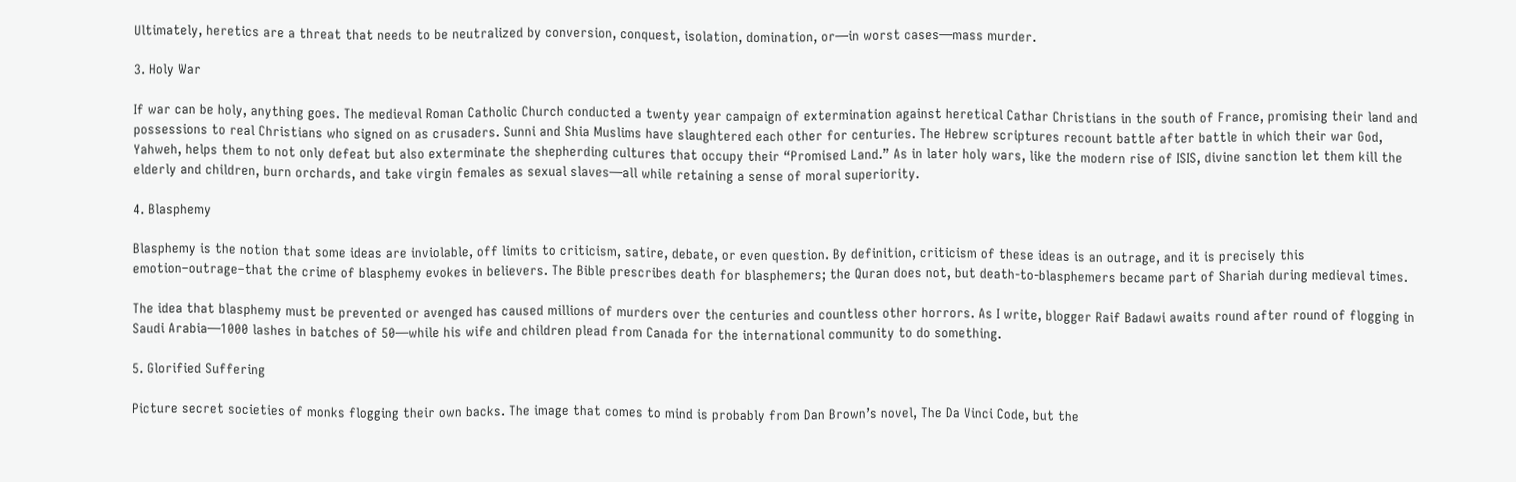Ultimately, heretics are a threat that needs to be neutralized by conversion, conquest, isolation, domination, or—in worst cases—mass murder.

3. Holy War

If war can be holy, anything goes. The medieval Roman Catholic Church conducted a twenty year campaign of extermination against heretical Cathar Christians in the south of France, promising their land and possessions to real Christians who signed on as crusaders. Sunni and Shia Muslims have slaughtered each other for centuries. The Hebrew scriptures recount battle after battle in which their war God, Yahweh, helps them to not only defeat but also exterminate the shepherding cultures that occupy their “Promised Land.” As in later holy wars, like the modern rise of ISIS, divine sanction let them kill the elderly and children, burn orchards, and take virgin females as sexual slaves—all while retaining a sense of moral superiority.

4. Blasphemy

Blasphemy is the notion that some ideas are inviolable, off limits to criticism, satire, debate, or even question. By definition, criticism of these ideas is an outrage, and it is precisely this emotion–outrage–that the crime of blasphemy evokes in believers. The Bible prescribes death for blasphemers; the Quran does not, but death-to-blasphemers became part of Shariah during medieval times.

The idea that blasphemy must be prevented or avenged has caused millions of murders over the centuries and countless other horrors. As I write, blogger Raif Badawi awaits round after round of flogging in Saudi Arabia—1000 lashes in batches of 50—while his wife and children plead from Canada for the international community to do something.

5. Glorified Suffering

Picture secret societies of monks flogging their own backs. The image that comes to mind is probably from Dan Brown’s novel, The Da Vinci Code, but the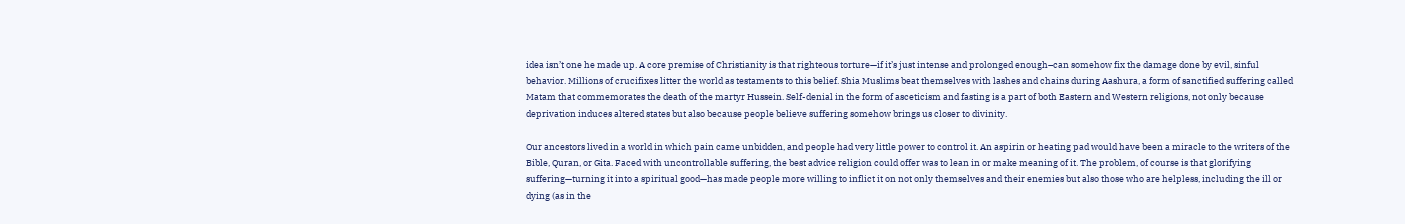idea isn’t one he made up. A core premise of Christianity is that righteous torture—if it’s just intense and prolonged enough–can somehow fix the damage done by evil, sinful behavior. Millions of crucifixes litter the world as testaments to this belief. Shia Muslims beat themselves with lashes and chains during Aashura, a form of sanctified suffering called Matam that commemorates the death of the martyr Hussein. Self-denial in the form of asceticism and fasting is a part of both Eastern and Western religions, not only because deprivation induces altered states but also because people believe suffering somehow brings us closer to divinity.

Our ancestors lived in a world in which pain came unbidden, and people had very little power to control it. An aspirin or heating pad would have been a miracle to the writers of the Bible, Quran, or Gita. Faced with uncontrollable suffering, the best advice religion could offer was to lean in or make meaning of it. The problem, of course is that glorifying suffering—turning it into a spiritual good—has made people more willing to inflict it on not only themselves and their enemies but also those who are helpless, including the ill or dying (as in the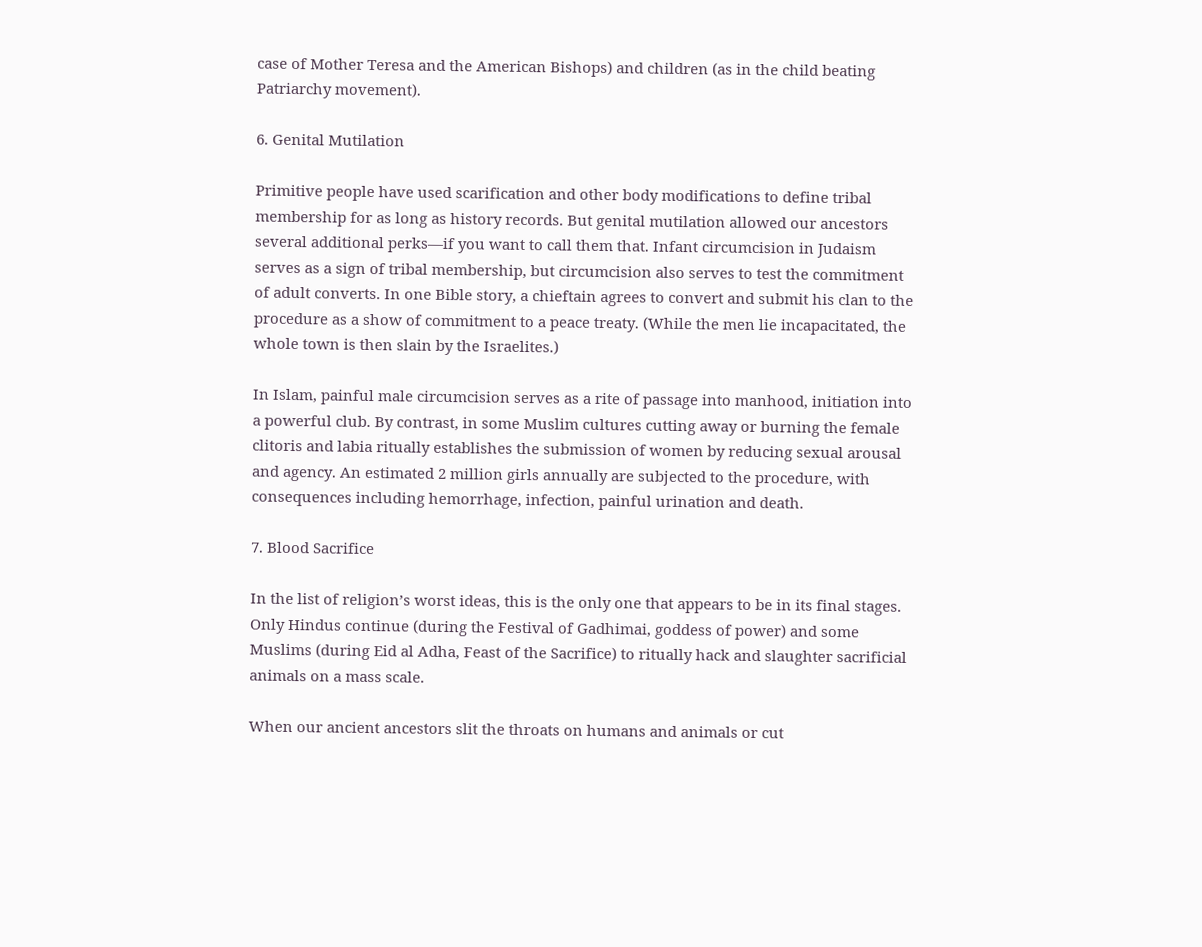case of Mother Teresa and the American Bishops) and children (as in the child beating Patriarchy movement).

6. Genital Mutilation

Primitive people have used scarification and other body modifications to define tribal membership for as long as history records. But genital mutilation allowed our ancestors several additional perks—if you want to call them that. Infant circumcision in Judaism serves as a sign of tribal membership, but circumcision also serves to test the commitment of adult converts. In one Bible story, a chieftain agrees to convert and submit his clan to the procedure as a show of commitment to a peace treaty. (While the men lie incapacitated, the whole town is then slain by the Israelites.)

In Islam, painful male circumcision serves as a rite of passage into manhood, initiation into a powerful club. By contrast, in some Muslim cultures cutting away or burning the female clitoris and labia ritually establishes the submission of women by reducing sexual arousal and agency. An estimated 2 million girls annually are subjected to the procedure, with consequences including hemorrhage, infection, painful urination and death.

7. Blood Sacrifice

In the list of religion’s worst ideas, this is the only one that appears to be in its final stages. Only Hindus continue (during the Festival of Gadhimai, goddess of power) and some Muslims (during Eid al Adha, Feast of the Sacrifice) to ritually hack and slaughter sacrificial animals on a mass scale.

When our ancient ancestors slit the throats on humans and animals or cut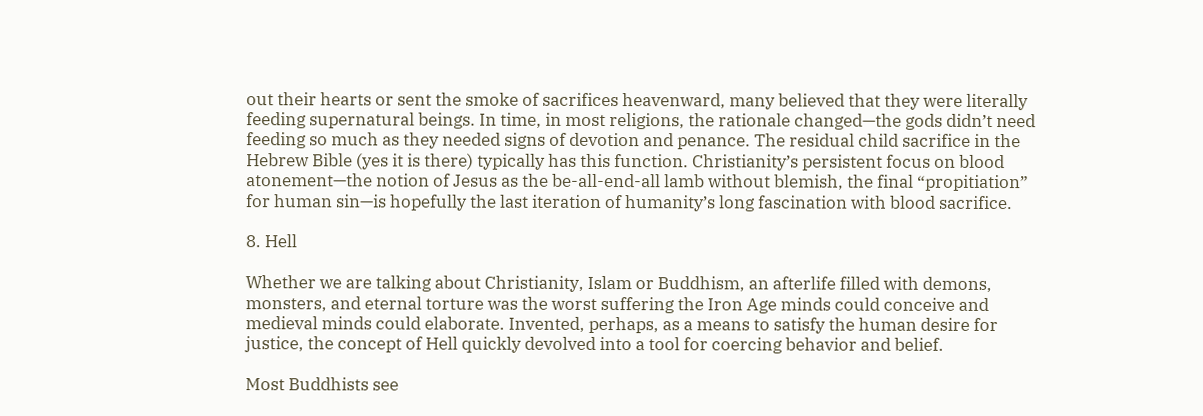out their hearts or sent the smoke of sacrifices heavenward, many believed that they were literally feeding supernatural beings. In time, in most religions, the rationale changed—the gods didn’t need feeding so much as they needed signs of devotion and penance. The residual child sacrifice in the Hebrew Bible (yes it is there) typically has this function. Christianity’s persistent focus on blood atonement—the notion of Jesus as the be-all-end-all lamb without blemish, the final “propitiation” for human sin—is hopefully the last iteration of humanity’s long fascination with blood sacrifice.

8. Hell

Whether we are talking about Christianity, Islam or Buddhism, an afterlife filled with demons, monsters, and eternal torture was the worst suffering the Iron Age minds could conceive and medieval minds could elaborate. Invented, perhaps, as a means to satisfy the human desire for justice, the concept of Hell quickly devolved into a tool for coercing behavior and belief.

Most Buddhists see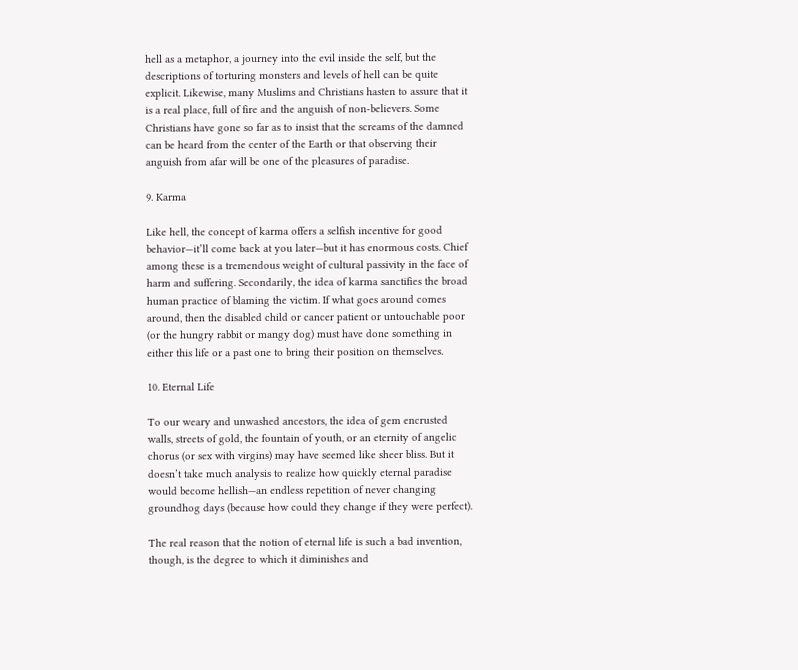hell as a metaphor, a journey into the evil inside the self, but the descriptions of torturing monsters and levels of hell can be quite explicit. Likewise, many Muslims and Christians hasten to assure that it is a real place, full of fire and the anguish of non-believers. Some Christians have gone so far as to insist that the screams of the damned can be heard from the center of the Earth or that observing their anguish from afar will be one of the pleasures of paradise.

9. Karma

Like hell, the concept of karma offers a selfish incentive for good behavior—it’ll come back at you later—but it has enormous costs. Chief among these is a tremendous weight of cultural passivity in the face of harm and suffering. Secondarily, the idea of karma sanctifies the broad human practice of blaming the victim. If what goes around comes around, then the disabled child or cancer patient or untouchable poor (or the hungry rabbit or mangy dog) must have done something in either this life or a past one to bring their position on themselves.

10. Eternal Life

To our weary and unwashed ancestors, the idea of gem encrusted walls, streets of gold, the fountain of youth, or an eternity of angelic chorus (or sex with virgins) may have seemed like sheer bliss. But it doesn’t take much analysis to realize how quickly eternal paradise would become hellish—an endless repetition of never changing groundhog days (because how could they change if they were perfect).

The real reason that the notion of eternal life is such a bad invention, though, is the degree to which it diminishes and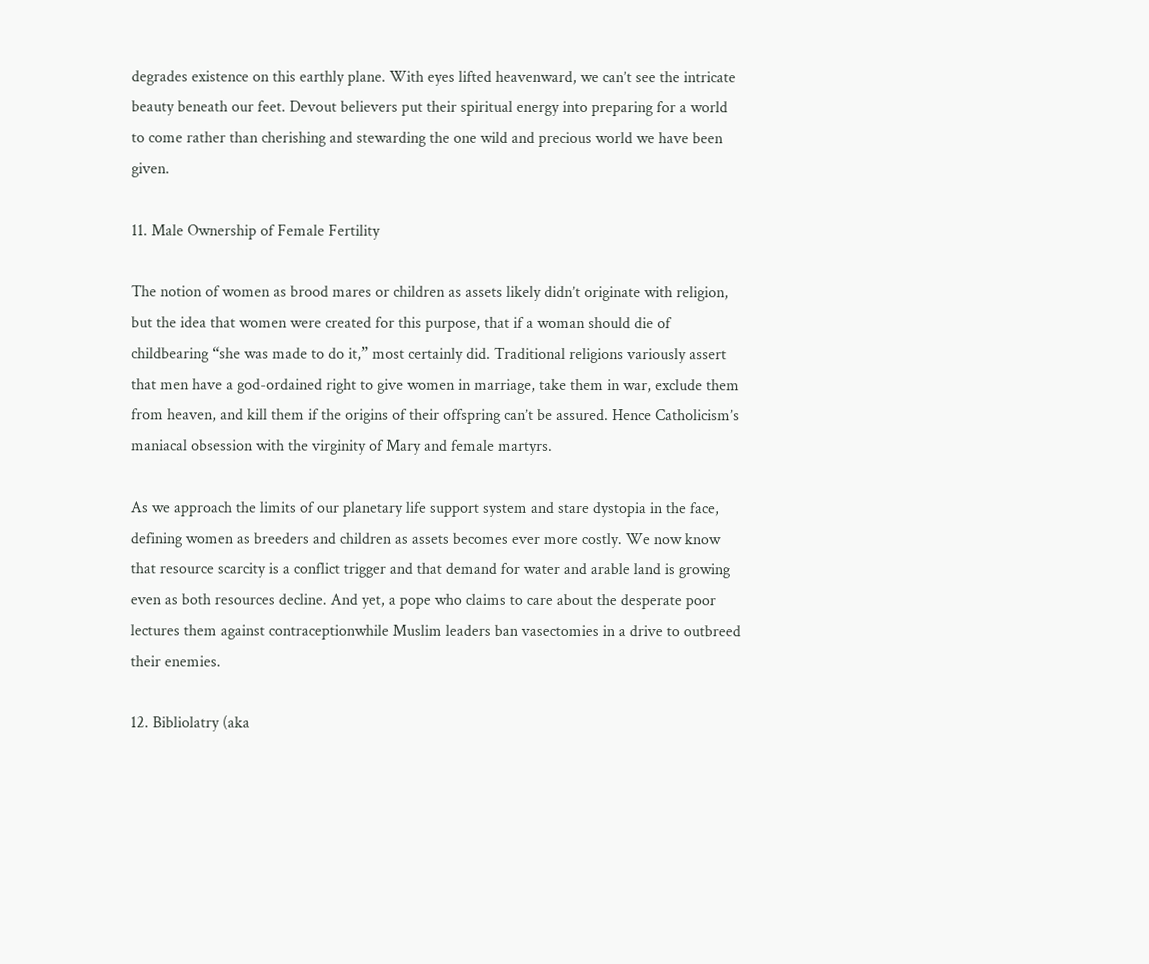degrades existence on this earthly plane. With eyes lifted heavenward, we can’t see the intricate beauty beneath our feet. Devout believers put their spiritual energy into preparing for a world to come rather than cherishing and stewarding the one wild and precious world we have been given.

11. Male Ownership of Female Fertility

The notion of women as brood mares or children as assets likely didn’t originate with religion, but the idea that women were created for this purpose, that if a woman should die of childbearing “she was made to do it,” most certainly did. Traditional religions variously assert that men have a god-ordained right to give women in marriage, take them in war, exclude them from heaven, and kill them if the origins of their offspring can’t be assured. Hence Catholicism’s maniacal obsession with the virginity of Mary and female martyrs.

As we approach the limits of our planetary life support system and stare dystopia in the face, defining women as breeders and children as assets becomes ever more costly. We now know that resource scarcity is a conflict trigger and that demand for water and arable land is growing even as both resources decline. And yet, a pope who claims to care about the desperate poor lectures them against contraceptionwhile Muslim leaders ban vasectomies in a drive to outbreed their enemies.

12. Bibliolatry (aka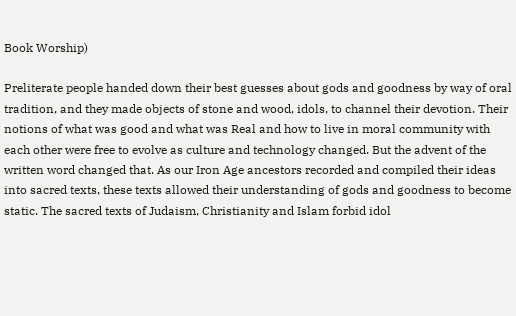Book Worship)

Preliterate people handed down their best guesses about gods and goodness by way of oral tradition, and they made objects of stone and wood, idols, to channel their devotion. Their notions of what was good and what was Real and how to live in moral community with each other were free to evolve as culture and technology changed. But the advent of the written word changed that. As our Iron Age ancestors recorded and compiled their ideas into sacred texts, these texts allowed their understanding of gods and goodness to become static. The sacred texts of Judaism, Christianity and Islam forbid idol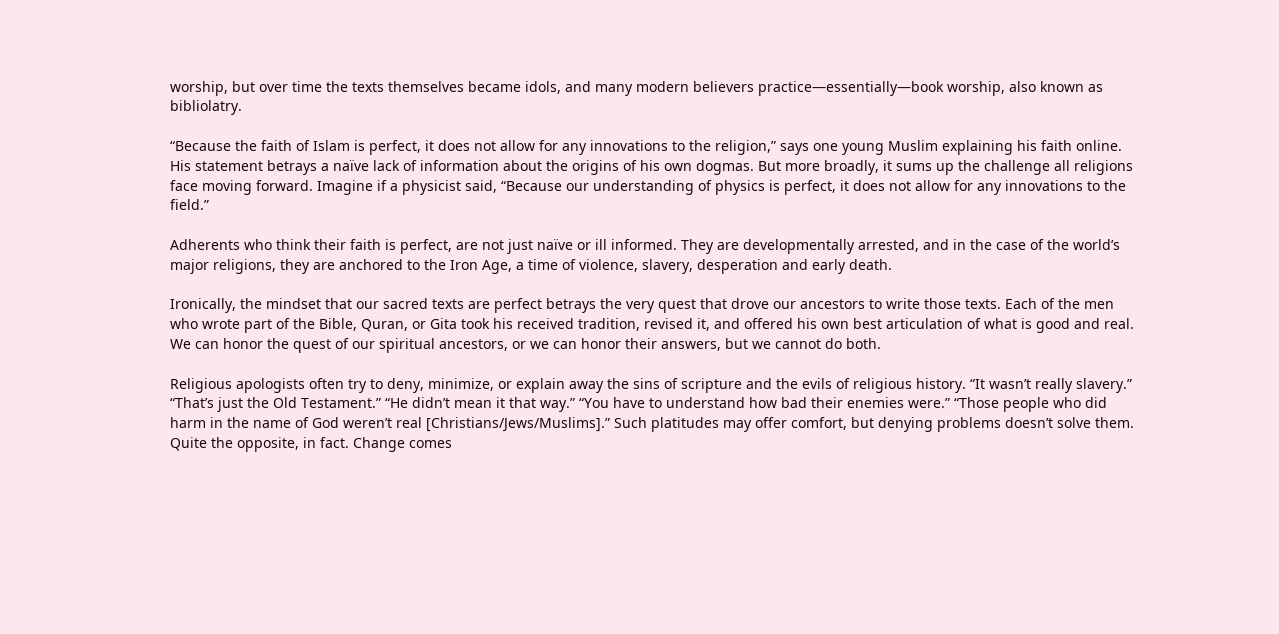worship, but over time the texts themselves became idols, and many modern believers practice—essentially—book worship, also known as bibliolatry.

“Because the faith of Islam is perfect, it does not allow for any innovations to the religion,” says one young Muslim explaining his faith online. His statement betrays a naïve lack of information about the origins of his own dogmas. But more broadly, it sums up the challenge all religions face moving forward. Imagine if a physicist said, “Because our understanding of physics is perfect, it does not allow for any innovations to the field.”

Adherents who think their faith is perfect, are not just naïve or ill informed. They are developmentally arrested, and in the case of the world’s major religions, they are anchored to the Iron Age, a time of violence, slavery, desperation and early death.

Ironically, the mindset that our sacred texts are perfect betrays the very quest that drove our ancestors to write those texts. Each of the men who wrote part of the Bible, Quran, or Gita took his received tradition, revised it, and offered his own best articulation of what is good and real. We can honor the quest of our spiritual ancestors, or we can honor their answers, but we cannot do both.

Religious apologists often try to deny, minimize, or explain away the sins of scripture and the evils of religious history. “It wasn’t really slavery.” “That’s just the Old Testament.” “He didn’t mean it that way.” “You have to understand how bad their enemies were.” “Those people who did harm in the name of God weren’t real [Christians/Jews/Muslims].” Such platitudes may offer comfort, but denying problems doesn’t solve them. Quite the opposite, in fact. Change comes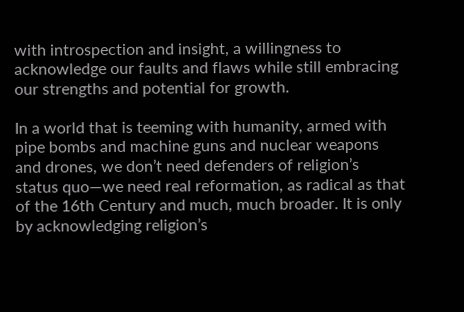with introspection and insight, a willingness to acknowledge our faults and flaws while still embracing our strengths and potential for growth.

In a world that is teeming with humanity, armed with pipe bombs and machine guns and nuclear weapons and drones, we don’t need defenders of religion’s status quo—we need real reformation, as radical as that of the 16th Century and much, much broader. It is only by acknowledging religion’s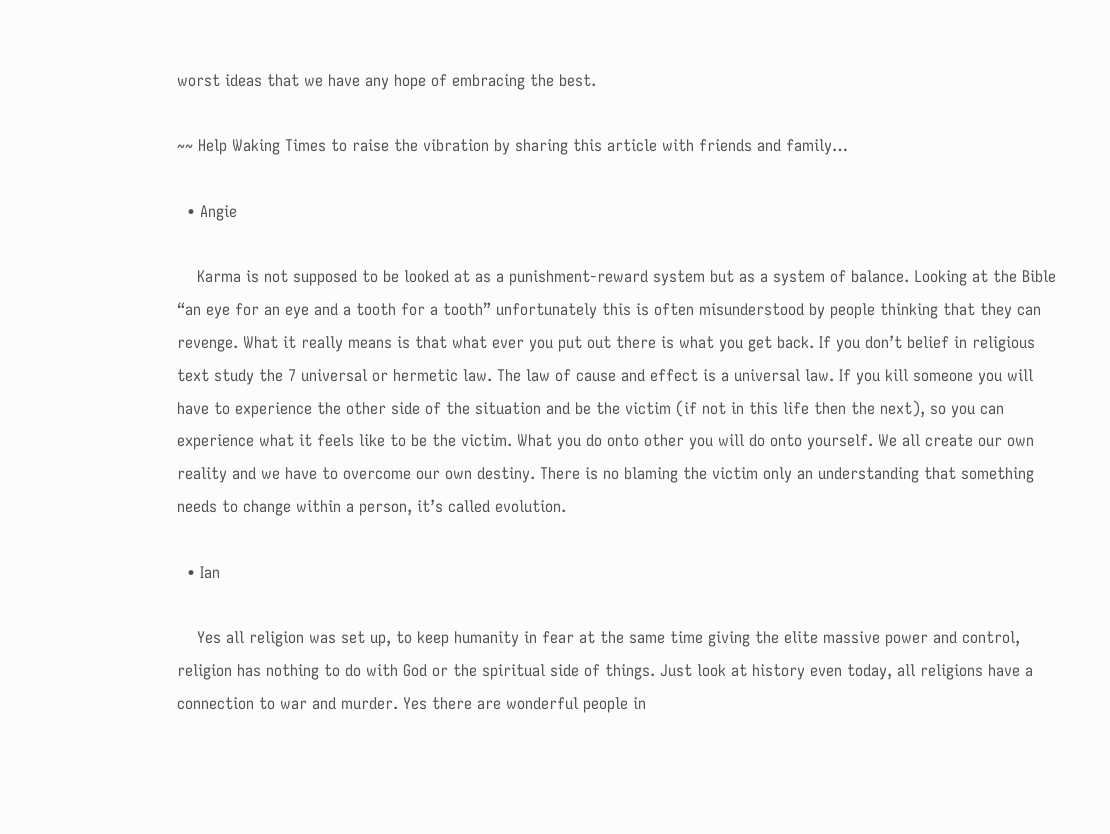worst ideas that we have any hope of embracing the best.

~~ Help Waking Times to raise the vibration by sharing this article with friends and family…

  • Angie

    Karma is not supposed to be looked at as a punishment-reward system but as a system of balance. Looking at the Bible “an eye for an eye and a tooth for a tooth” unfortunately this is often misunderstood by people thinking that they can revenge. What it really means is that what ever you put out there is what you get back. If you don’t belief in religious text study the 7 universal or hermetic law. The law of cause and effect is a universal law. If you kill someone you will have to experience the other side of the situation and be the victim (if not in this life then the next), so you can experience what it feels like to be the victim. What you do onto other you will do onto yourself. We all create our own reality and we have to overcome our own destiny. There is no blaming the victim only an understanding that something needs to change within a person, it’s called evolution.

  • Ian

    Yes all religion was set up, to keep humanity in fear at the same time giving the elite massive power and control, religion has nothing to do with God or the spiritual side of things. Just look at history even today, all religions have a connection to war and murder. Yes there are wonderful people in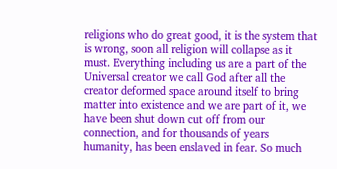religions who do great good, it is the system that is wrong, soon all religion will collapse as it must. Everything including us are a part of the Universal creator we call God after all the creator deformed space around itself to bring matter into existence and we are part of it, we have been shut down cut off from our connection, and for thousands of years humanity, has been enslaved in fear. So much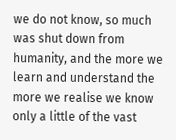we do not know, so much was shut down from humanity, and the more we learn and understand the more we realise we know only a little of the vast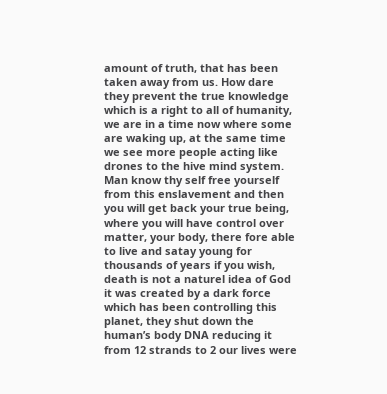amount of truth, that has been taken away from us. How dare they prevent the true knowledge which is a right to all of humanity, we are in a time now where some are waking up, at the same time we see more people acting like drones to the hive mind system. Man know thy self free yourself from this enslavement and then you will get back your true being, where you will have control over matter, your body, there fore able to live and satay young for thousands of years if you wish, death is not a naturel idea of God it was created by a dark force which has been controlling this planet, they shut down the human’s body DNA reducing it from 12 strands to 2 our lives were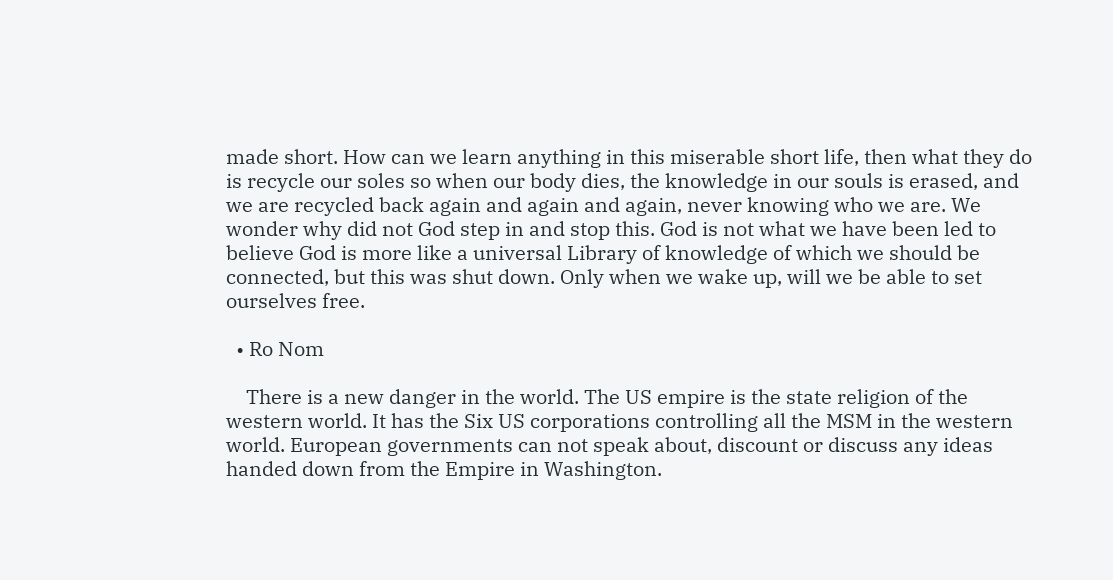made short. How can we learn anything in this miserable short life, then what they do is recycle our soles so when our body dies, the knowledge in our souls is erased, and we are recycled back again and again and again, never knowing who we are. We wonder why did not God step in and stop this. God is not what we have been led to believe God is more like a universal Library of knowledge of which we should be connected, but this was shut down. Only when we wake up, will we be able to set ourselves free.

  • Ro Nom

    There is a new danger in the world. The US empire is the state religion of the western world. It has the Six US corporations controlling all the MSM in the western world. European governments can not speak about, discount or discuss any ideas handed down from the Empire in Washington.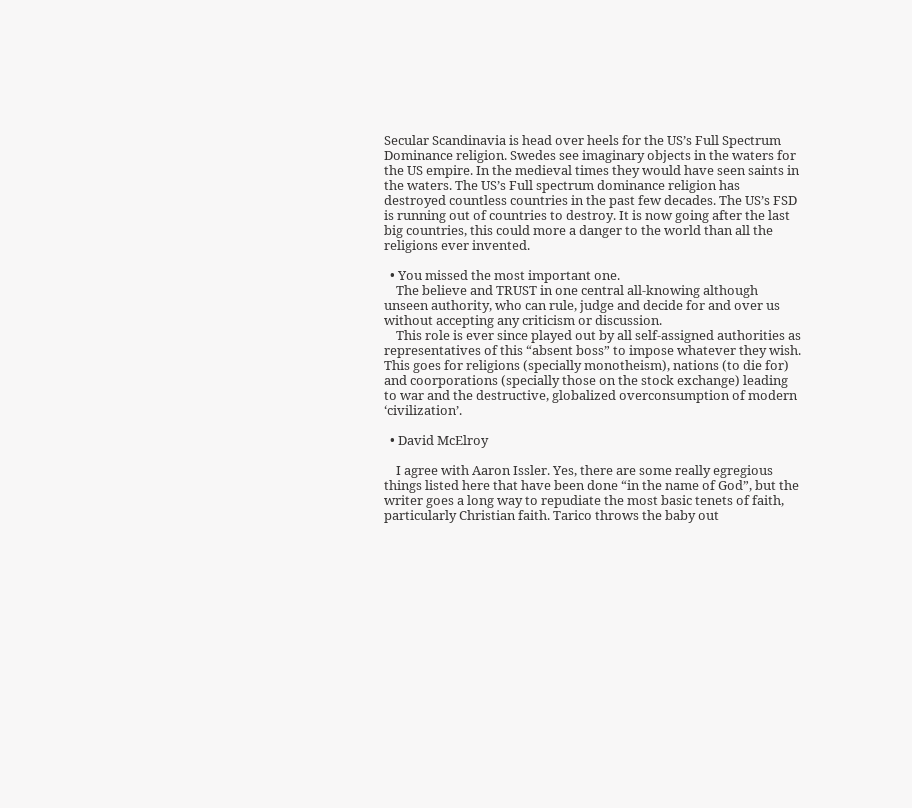Secular Scandinavia is head over heels for the US’s Full Spectrum Dominance religion. Swedes see imaginary objects in the waters for the US empire. In the medieval times they would have seen saints in the waters. The US’s Full spectrum dominance religion has destroyed countless countries in the past few decades. The US’s FSD is running out of countries to destroy. It is now going after the last big countries, this could more a danger to the world than all the religions ever invented.

  • You missed the most important one.
    The believe and TRUST in one central all-knowing although unseen authority, who can rule, judge and decide for and over us without accepting any criticism or discussion.
    This role is ever since played out by all self-assigned authorities as representatives of this “absent boss” to impose whatever they wish. This goes for religions (specially monotheism), nations (to die for) and coorporations (specially those on the stock exchange) leading to war and the destructive, globalized overconsumption of modern ‘civilization’.

  • David McElroy

    I agree with Aaron Issler. Yes, there are some really egregious things listed here that have been done “in the name of God”, but the writer goes a long way to repudiate the most basic tenets of faith, particularly Christian faith. Tarico throws the baby out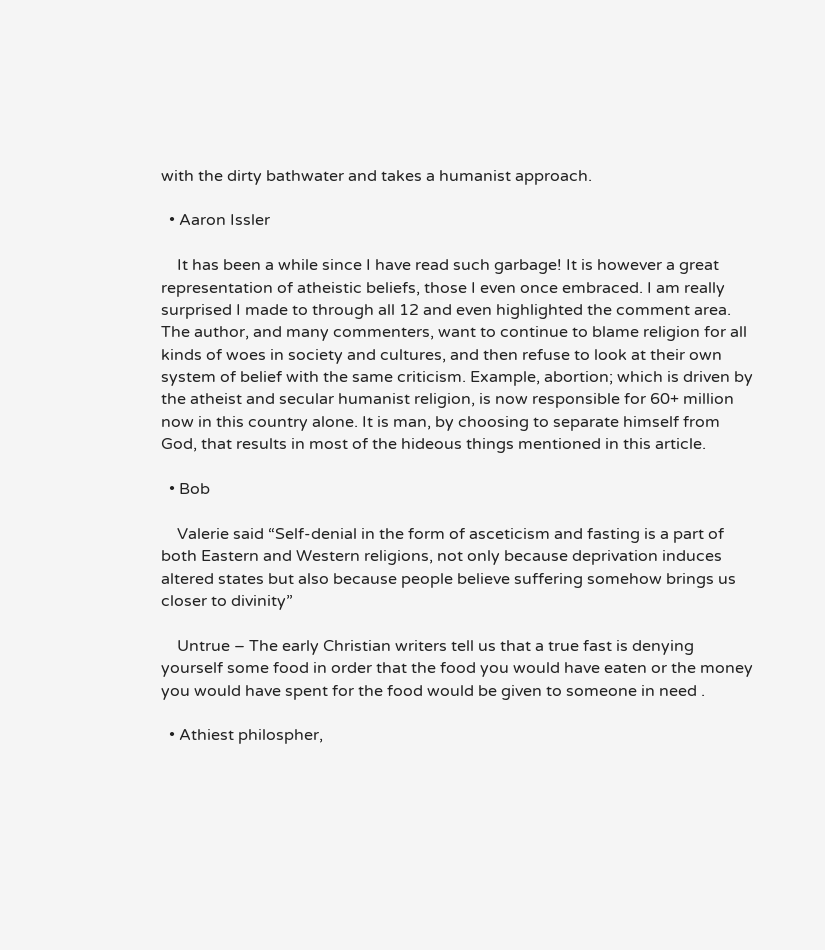with the dirty bathwater and takes a humanist approach.

  • Aaron Issler

    It has been a while since I have read such garbage! It is however a great representation of atheistic beliefs, those I even once embraced. I am really surprised I made to through all 12 and even highlighted the comment area. The author, and many commenters, want to continue to blame religion for all kinds of woes in society and cultures, and then refuse to look at their own system of belief with the same criticism. Example, abortion; which is driven by the atheist and secular humanist religion, is now responsible for 60+ million now in this country alone. It is man, by choosing to separate himself from God, that results in most of the hideous things mentioned in this article.

  • Bob

    Valerie said “Self-denial in the form of asceticism and fasting is a part of both Eastern and Western religions, not only because deprivation induces altered states but also because people believe suffering somehow brings us closer to divinity”

    Untrue – The early Christian writers tell us that a true fast is denying yourself some food in order that the food you would have eaten or the money you would have spent for the food would be given to someone in need .

  • Athiest philospher,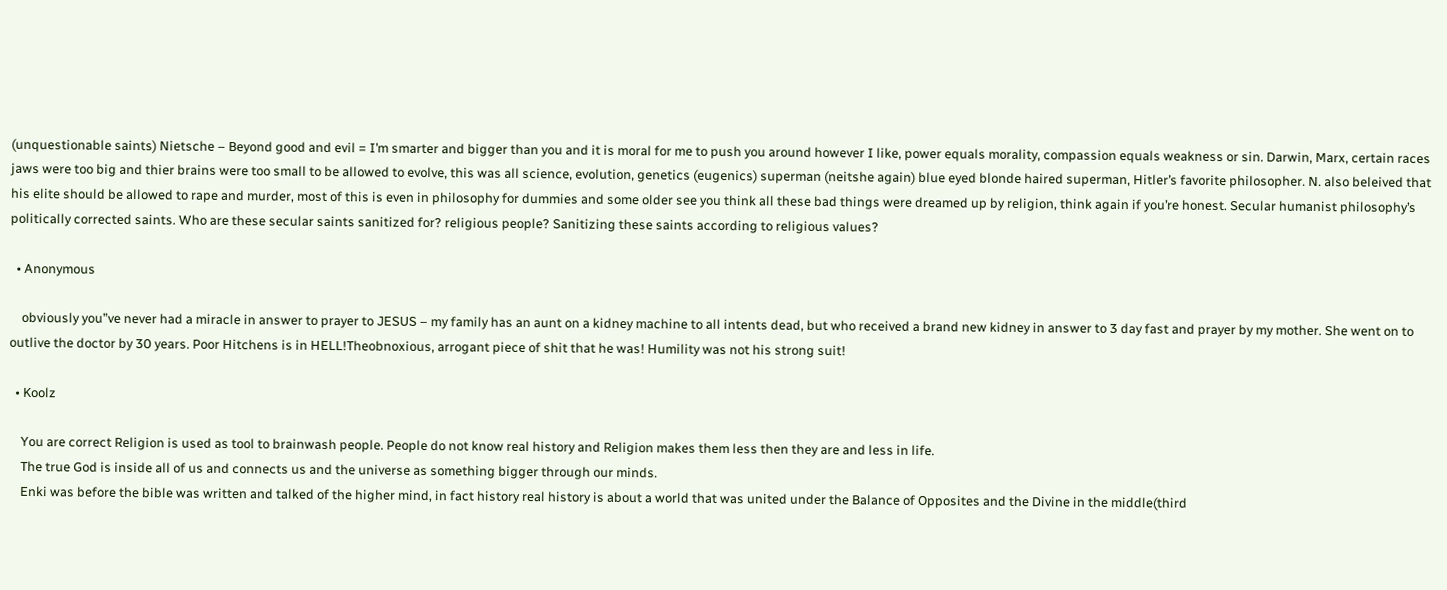(unquestionable saints) Nietsche – Beyond good and evil = I’m smarter and bigger than you and it is moral for me to push you around however I like, power equals morality, compassion equals weakness or sin. Darwin, Marx, certain races jaws were too big and thier brains were too small to be allowed to evolve, this was all science, evolution, genetics (eugenics) superman (neitshe again) blue eyed blonde haired superman, Hitler’s favorite philosopher. N. also beleived that his elite should be allowed to rape and murder, most of this is even in philosophy for dummies and some older see you think all these bad things were dreamed up by religion, think again if you’re honest. Secular humanist philosophy’s politically corrected saints. Who are these secular saints sanitized for? religious people? Sanitizing these saints according to religious values?

  • Anonymous

    obviously you”ve never had a miracle in answer to prayer to JESUS – my family has an aunt on a kidney machine to all intents dead, but who received a brand new kidney in answer to 3 day fast and prayer by my mother. She went on to outlive the doctor by 30 years. Poor Hitchens is in HELL!Theobnoxious, arrogant piece of shit that he was! Humility was not his strong suit!

  • Koolz

    You are correct Religion is used as tool to brainwash people. People do not know real history and Religion makes them less then they are and less in life.
    The true God is inside all of us and connects us and the universe as something bigger through our minds.
    Enki was before the bible was written and talked of the higher mind, in fact history real history is about a world that was united under the Balance of Opposites and the Divine in the middle(third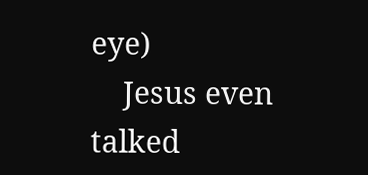eye)
    Jesus even talked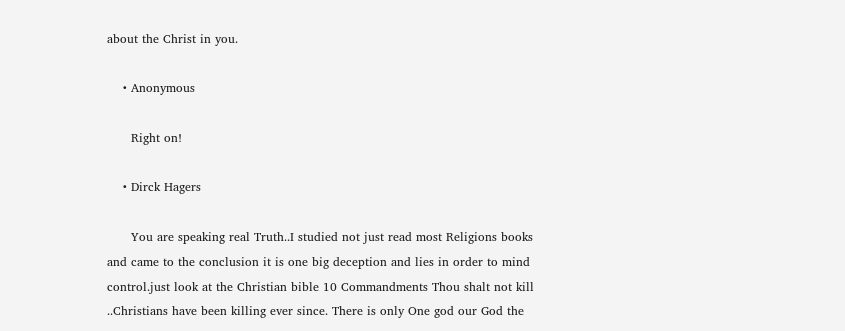about the Christ in you.

    • Anonymous

      Right on!

    • Dirck Hagers

      You are speaking real Truth..I studied not just read most Religions books and came to the conclusion it is one big deception and lies in order to mind control.just look at the Christian bible 10 Commandments Thou shalt not kill ..Christians have been killing ever since. There is only One god our God the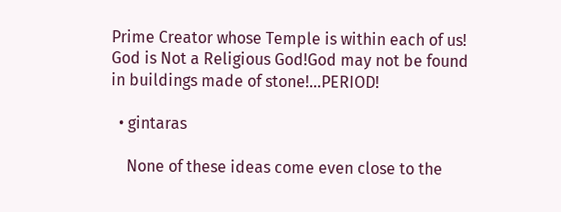Prime Creator whose Temple is within each of us! God is Not a Religious God!God may not be found in buildings made of stone!…PERIOD!

  • gintaras

    None of these ideas come even close to the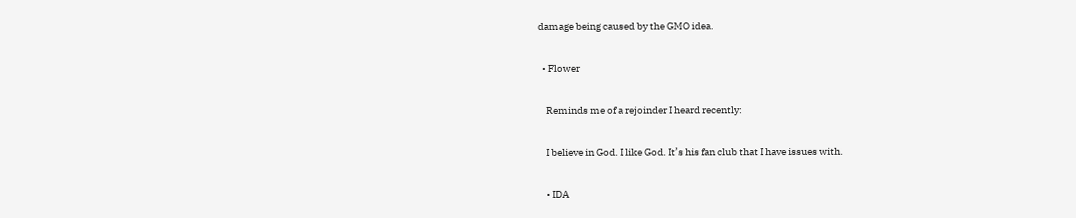damage being caused by the GMO idea.

  • Flower

    Reminds me of a rejoinder I heard recently:

    I believe in God. I like God. It’s his fan club that I have issues with.

    • IDA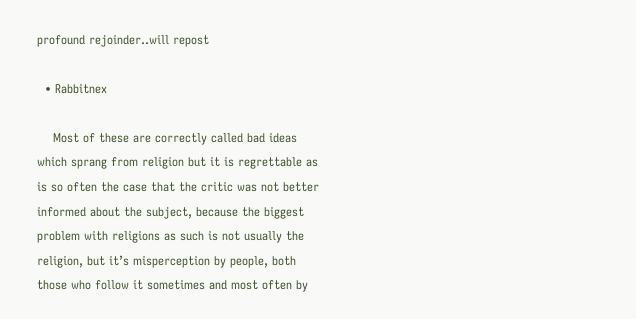profound rejoinder..will repost

  • Rabbitnex

    Most of these are correctly called bad ideas which sprang from religion but it is regrettable as is so often the case that the critic was not better informed about the subject, because the biggest problem with religions as such is not usually the religion, but it’s misperception by people, both those who follow it sometimes and most often by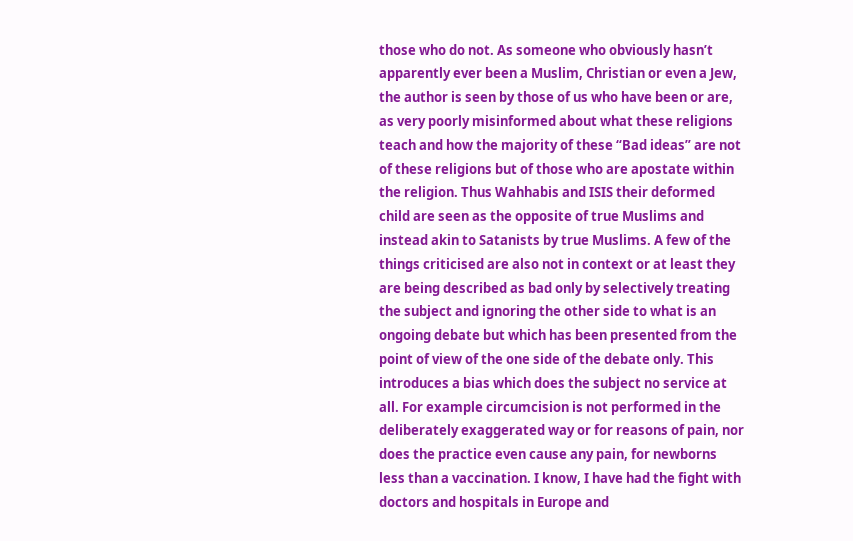those who do not. As someone who obviously hasn’t apparently ever been a Muslim, Christian or even a Jew, the author is seen by those of us who have been or are, as very poorly misinformed about what these religions teach and how the majority of these “Bad ideas” are not of these religions but of those who are apostate within the religion. Thus Wahhabis and ISIS their deformed child are seen as the opposite of true Muslims and instead akin to Satanists by true Muslims. A few of the things criticised are also not in context or at least they are being described as bad only by selectively treating the subject and ignoring the other side to what is an ongoing debate but which has been presented from the point of view of the one side of the debate only. This introduces a bias which does the subject no service at all. For example circumcision is not performed in the deliberately exaggerated way or for reasons of pain, nor does the practice even cause any pain, for newborns less than a vaccination. I know, I have had the fight with doctors and hospitals in Europe and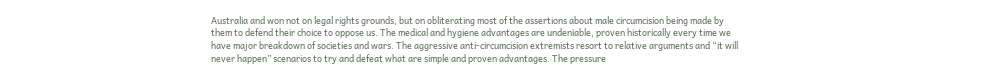Australia and won not on legal rights grounds, but on obliterating most of the assertions about male circumcision being made by them to defend their choice to oppose us. The medical and hygiene advantages are undeniable, proven historically every time we have major breakdown of societies and wars. The aggressive anti-circumcision extremists resort to relative arguments and “it will never happen” scenarios to try and defeat what are simple and proven advantages. The pressure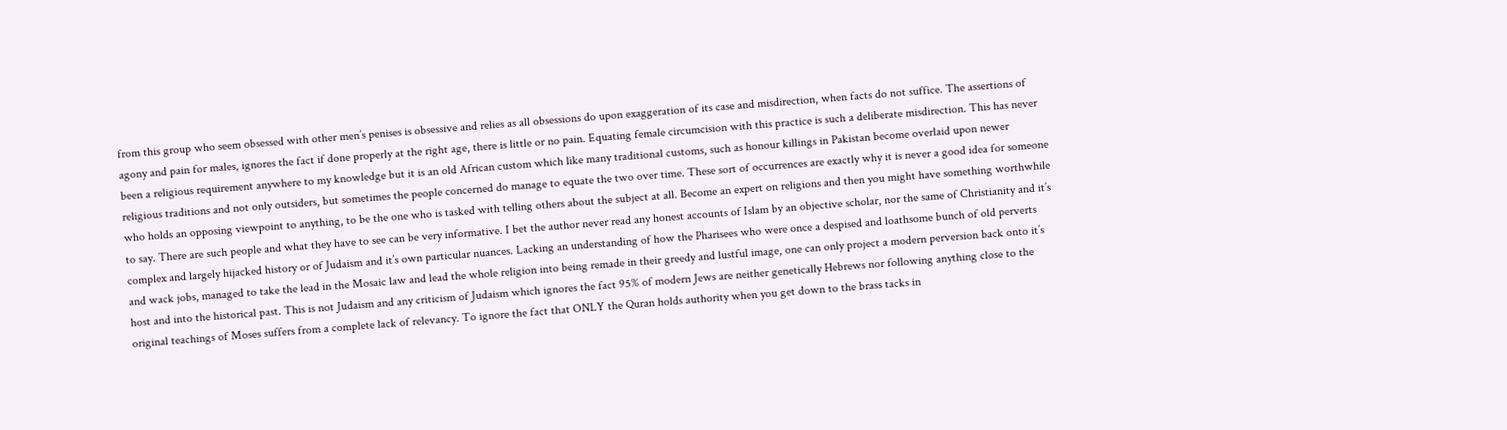from this group who seem obsessed with other men’s penises is obsessive and relies as all obsessions do upon exaggeration of its case and misdirection, when facts do not suffice. The assertions of agony and pain for males, ignores the fact if done properly at the right age, there is little or no pain. Equating female circumcision with this practice is such a deliberate misdirection. This has never been a religious requirement anywhere to my knowledge but it is an old African custom which like many traditional customs, such as honour killings in Pakistan become overlaid upon newer religious traditions and not only outsiders, but sometimes the people concerned do manage to equate the two over time. These sort of occurrences are exactly why it is never a good idea for someone who holds an opposing viewpoint to anything, to be the one who is tasked with telling others about the subject at all. Become an expert on religions and then you might have something worthwhile to say. There are such people and what they have to see can be very informative. I bet the author never read any honest accounts of Islam by an objective scholar, nor the same of Christianity and it’s complex and largely hijacked history or of Judaism and it’s own particular nuances. Lacking an understanding of how the Pharisees who were once a despised and loathsome bunch of old perverts and wack jobs, managed to take the lead in the Mosaic law and lead the whole religion into being remade in their greedy and lustful image, one can only project a modern perversion back onto it’s host and into the historical past. This is not Judaism and any criticism of Judaism which ignores the fact 95% of modern Jews are neither genetically Hebrews nor following anything close to the original teachings of Moses suffers from a complete lack of relevancy. To ignore the fact that ONLY the Quran holds authority when you get down to the brass tacks in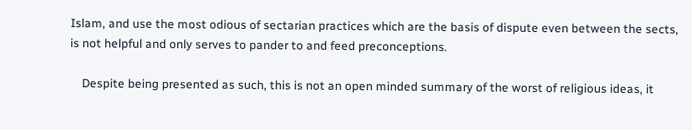Islam, and use the most odious of sectarian practices which are the basis of dispute even between the sects, is not helpful and only serves to pander to and feed preconceptions.

    Despite being presented as such, this is not an open minded summary of the worst of religious ideas, it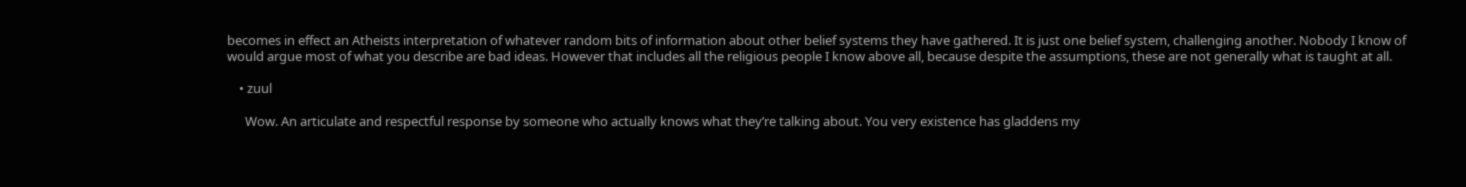becomes in effect an Atheists interpretation of whatever random bits of information about other belief systems they have gathered. It is just one belief system, challenging another. Nobody I know of would argue most of what you describe are bad ideas. However that includes all the religious people I know above all, because despite the assumptions, these are not generally what is taught at all.

    • zuul

      Wow. An articulate and respectful response by someone who actually knows what they’re talking about. You very existence has gladdens my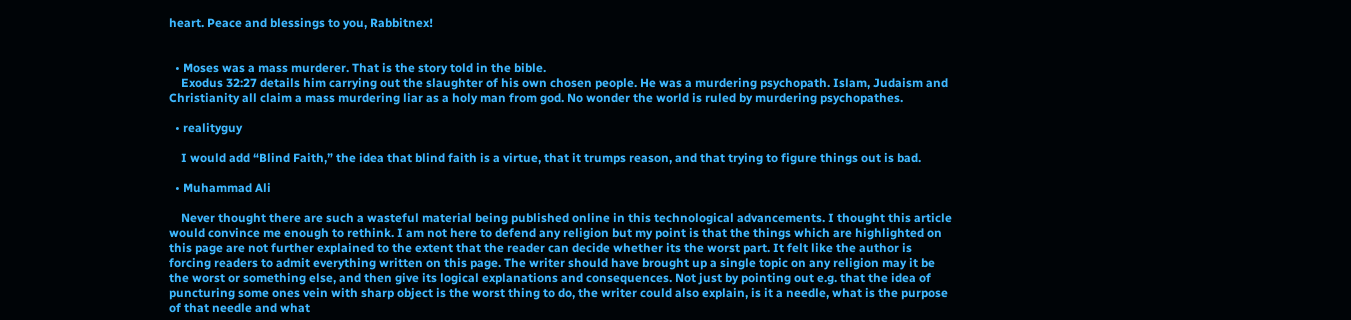heart. Peace and blessings to you, Rabbitnex!


  • Moses was a mass murderer. That is the story told in the bible.
    Exodus 32:27 details him carrying out the slaughter of his own chosen people. He was a murdering psychopath. Islam, Judaism and Christianity all claim a mass murdering liar as a holy man from god. No wonder the world is ruled by murdering psychopathes.

  • realityguy

    I would add “Blind Faith,” the idea that blind faith is a virtue, that it trumps reason, and that trying to figure things out is bad.

  • Muhammad Ali

    Never thought there are such a wasteful material being published online in this technological advancements. I thought this article would convince me enough to rethink. I am not here to defend any religion but my point is that the things which are highlighted on this page are not further explained to the extent that the reader can decide whether its the worst part. It felt like the author is forcing readers to admit everything written on this page. The writer should have brought up a single topic on any religion may it be the worst or something else, and then give its logical explanations and consequences. Not just by pointing out e.g. that the idea of puncturing some ones vein with sharp object is the worst thing to do, the writer could also explain, is it a needle, what is the purpose of that needle and what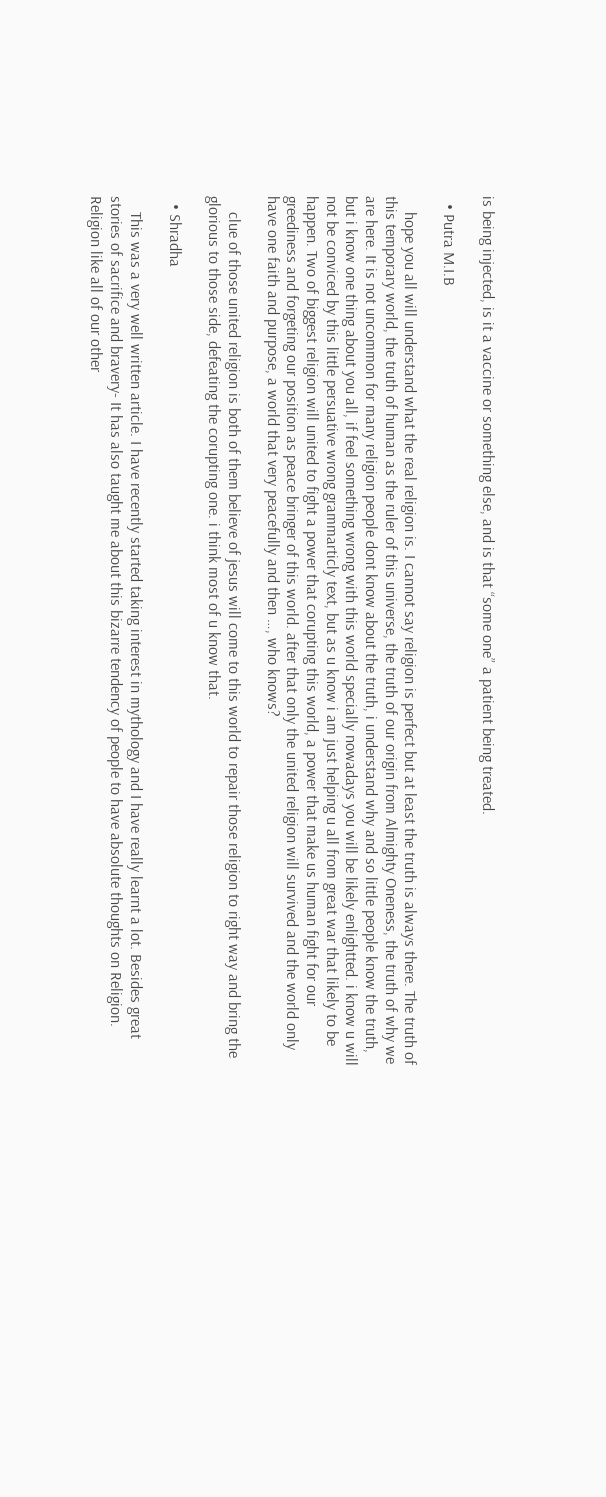is being injected, is it a vaccine or something else, and is that “some one” a patient being treated.

  • Putra M.I.B

    hope you all will understand what the real religion is. I cannot say religion is perfect but at least the truth is always there. The truth of this temporary world, the truth of human as the ruler of this universe, the truth of our origin from Almighty Oneness, the truth of why we are here. It is not uncommon for many religion people dont know about the truth, i understand why and so little people know the truth, but i know one thing about you all, if feel something wrong with this world specially nowadays you will be likely enlightted. i know u will not be conviced by this little persuative wrong grammarticly text, but as u know i am just helping u all from great war that likely to be happen. Two of biggest religion will united to fight a power that corupting this world, a power that make us human fight for our greediness and forgeting our position as peace bringer of this world. after that only the united religion will survived and the world only have one faith and purpose, a world that very peacefully and then …, who knows?

    clue of those united religion is both of them believe of jesus will come to this world to repair those religion to right way and bring the glorious to those side, defeating the corupting one. i think most of u know that.

  • Shradha

    This was a very well written article. I have recently started taking interest in mythology and I have really learnt a lot. Besides great stories of sacrifice and bravery- It has also taught me about this bizarre tendency of people to have absolute thoughts on Religion. Religion like all of our other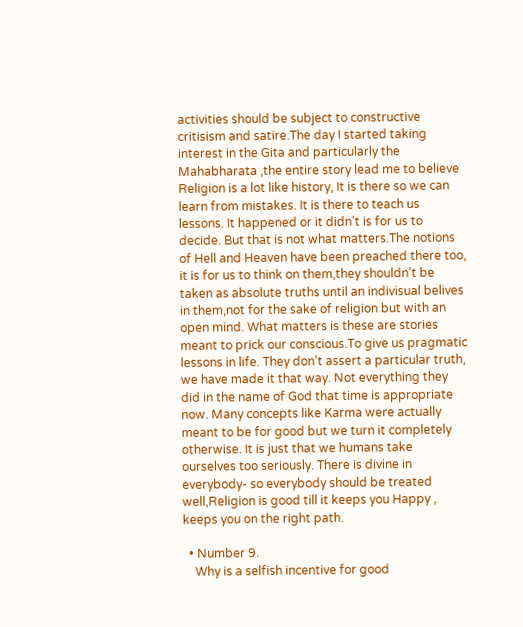activities should be subject to constructive critisism and satire.The day I started taking interest in the Gita and particularly the Mahabharata ,the entire story lead me to believe Religion is a lot like history, It is there so we can learn from mistakes. It is there to teach us lessons. It happened or it didn’t is for us to decide. But that is not what matters.The notions of Hell and Heaven have been preached there too, it is for us to think on them,they shouldn’t be taken as absolute truths until an indivisual belives in them,not for the sake of religion but with an open mind. What matters is these are stories meant to prick our conscious.To give us pragmatic lessons in life. They don’t assert a particular truth, we have made it that way. Not everything they did in the name of God that time is appropriate now. Many concepts like Karma were actually meant to be for good but we turn it completely otherwise. It is just that we humans take ourselves too seriously. There is divine in everybody- so everybody should be treated well,Religion is good till it keeps you Happy , keeps you on the right path.

  • Number 9.
    Why is a selfish incentive for good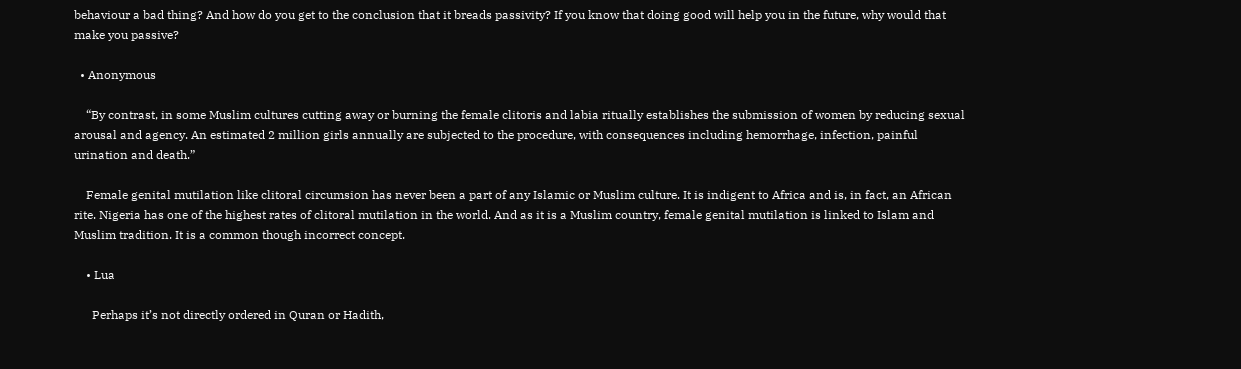behaviour a bad thing? And how do you get to the conclusion that it breads passivity? If you know that doing good will help you in the future, why would that make you passive?

  • Anonymous

    “By contrast, in some Muslim cultures cutting away or burning the female clitoris and labia ritually establishes the submission of women by reducing sexual arousal and agency. An estimated 2 million girls annually are subjected to the procedure, with consequences including hemorrhage, infection, painful urination and death.”

    Female genital mutilation like clitoral circumsion has never been a part of any Islamic or Muslim culture. It is indigent to Africa and is, in fact, an African rite. Nigeria has one of the highest rates of clitoral mutilation in the world. And as it is a Muslim country, female genital mutilation is linked to Islam and Muslim tradition. It is a common though incorrect concept.

    • Lua

      Perhaps it’s not directly ordered in Quran or Hadith,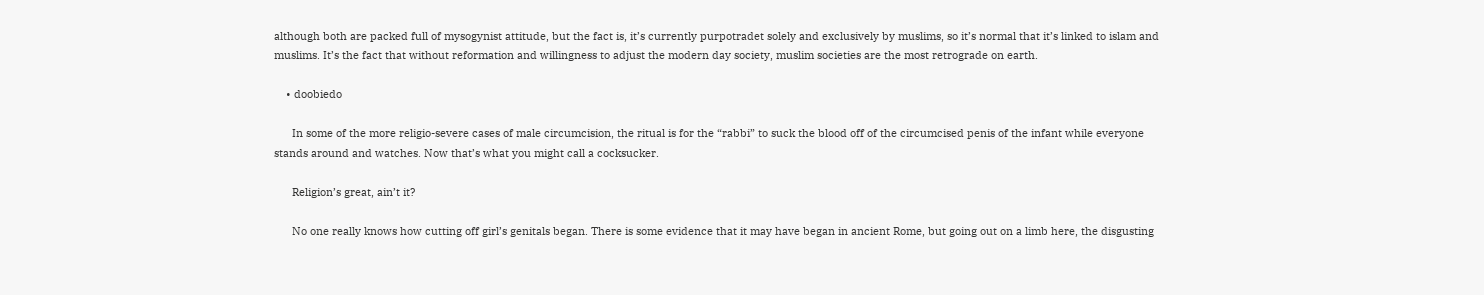although both are packed full of mysogynist attitude, but the fact is, it’s currently purpotradet solely and exclusively by muslims, so it’s normal that it’s linked to islam and muslims. It’s the fact that without reformation and willingness to adjust the modern day society, muslim societies are the most retrograde on earth.

    • doobiedo

      In some of the more religio-severe cases of male circumcision, the ritual is for the “rabbi” to suck the blood off of the circumcised penis of the infant while everyone stands around and watches. Now that’s what you might call a cocksucker.

      Religion’s great, ain’t it?

      No one really knows how cutting off girl’s genitals began. There is some evidence that it may have began in ancient Rome, but going out on a limb here, the disgusting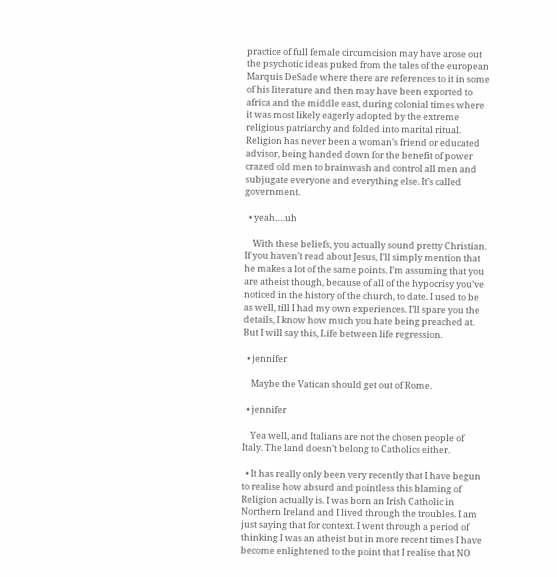practice of full female circumcision may have arose out the psychotic ideas puked from the tales of the european Marquis DeSade where there are references to it in some of his literature and then may have been exported to africa and the middle east, during colonial times where it was most likely eagerly adopted by the extreme religious patriarchy and folded into marital ritual. Religion has never been a woman’s friend or educated advisor, being handed down for the benefit of power crazed old men to brainwash and control all men and subjugate everyone and everything else. It’s called government.

  • yeah….uh

    With these beliefs, you actually sound pretty Christian. If you haven’t read about Jesus, I’ll simply mention that he makes a lot of the same points. I’m assuming that you are atheist though, because of all of the hypocrisy you’ve noticed in the history of the church, to date. I used to be as well, till I had my own experiences. I’ll spare you the details, I know how much you hate being preached at. But I will say this, Life between life regression.

  • jennifer

    Maybe the Vatican should get out of Rome.

  • jennifer

    Yea well, and Italians are not the chosen people of Italy. The land doesn’t belong to Catholics either.

  • It has really only been very recently that I have begun to realise how absurd and pointless this blaming of Religion actually is. I was born an Irish Catholic in Northern Ireland and I lived through the troubles. I am just saying that for context. I went through a period of thinking I was an atheist but in more recent times I have become enlightened to the point that I realise that NO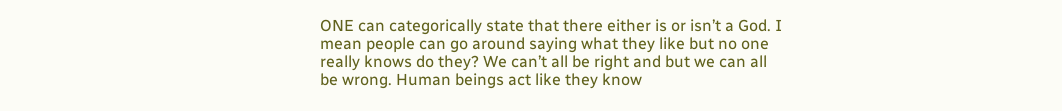ONE can categorically state that there either is or isn’t a God. I mean people can go around saying what they like but no one really knows do they? We can’t all be right and but we can all be wrong. Human beings act like they know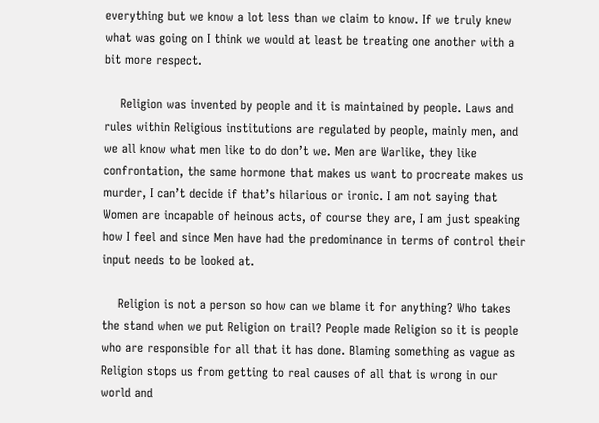everything but we know a lot less than we claim to know. If we truly knew what was going on I think we would at least be treating one another with a bit more respect.

    Religion was invented by people and it is maintained by people. Laws and rules within Religious institutions are regulated by people, mainly men, and we all know what men like to do don’t we. Men are Warlike, they like confrontation, the same hormone that makes us want to procreate makes us murder, I can’t decide if that’s hilarious or ironic. I am not saying that Women are incapable of heinous acts, of course they are, I am just speaking how I feel and since Men have had the predominance in terms of control their input needs to be looked at.

    Religion is not a person so how can we blame it for anything? Who takes the stand when we put Religion on trail? People made Religion so it is people who are responsible for all that it has done. Blaming something as vague as Religion stops us from getting to real causes of all that is wrong in our world and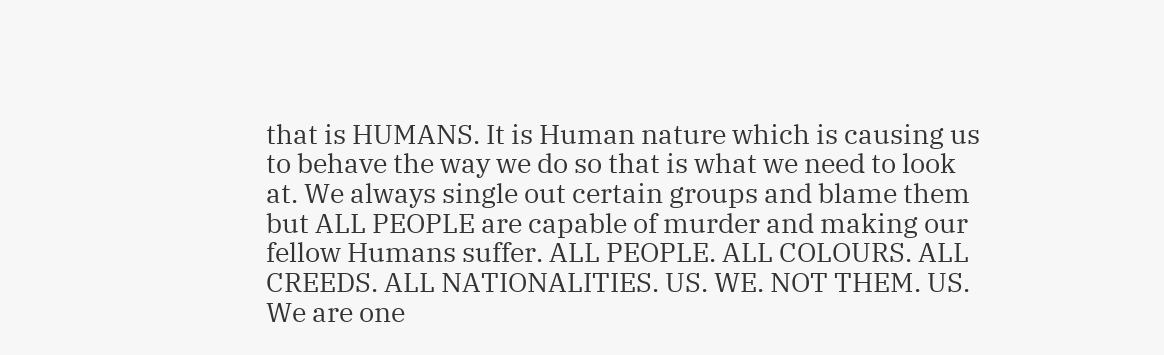that is HUMANS. It is Human nature which is causing us to behave the way we do so that is what we need to look at. We always single out certain groups and blame them but ALL PEOPLE are capable of murder and making our fellow Humans suffer. ALL PEOPLE. ALL COLOURS. ALL CREEDS. ALL NATIONALITIES. US. WE. NOT THEM. US. We are one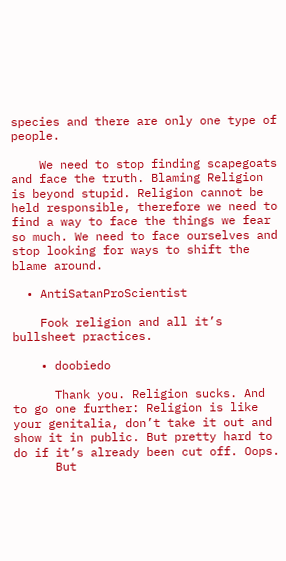species and there are only one type of people.

    We need to stop finding scapegoats and face the truth. Blaming Religion is beyond stupid. Religion cannot be held responsible, therefore we need to find a way to face the things we fear so much. We need to face ourselves and stop looking for ways to shift the blame around.

  • AntiSatanProScientist

    Fook religion and all it’s bullsheet practices.

    • doobiedo

      Thank you. Religion sucks. And to go one further: Religion is like your genitalia, don’t take it out and show it in public. But pretty hard to do if it’s already been cut off. Oops.
      But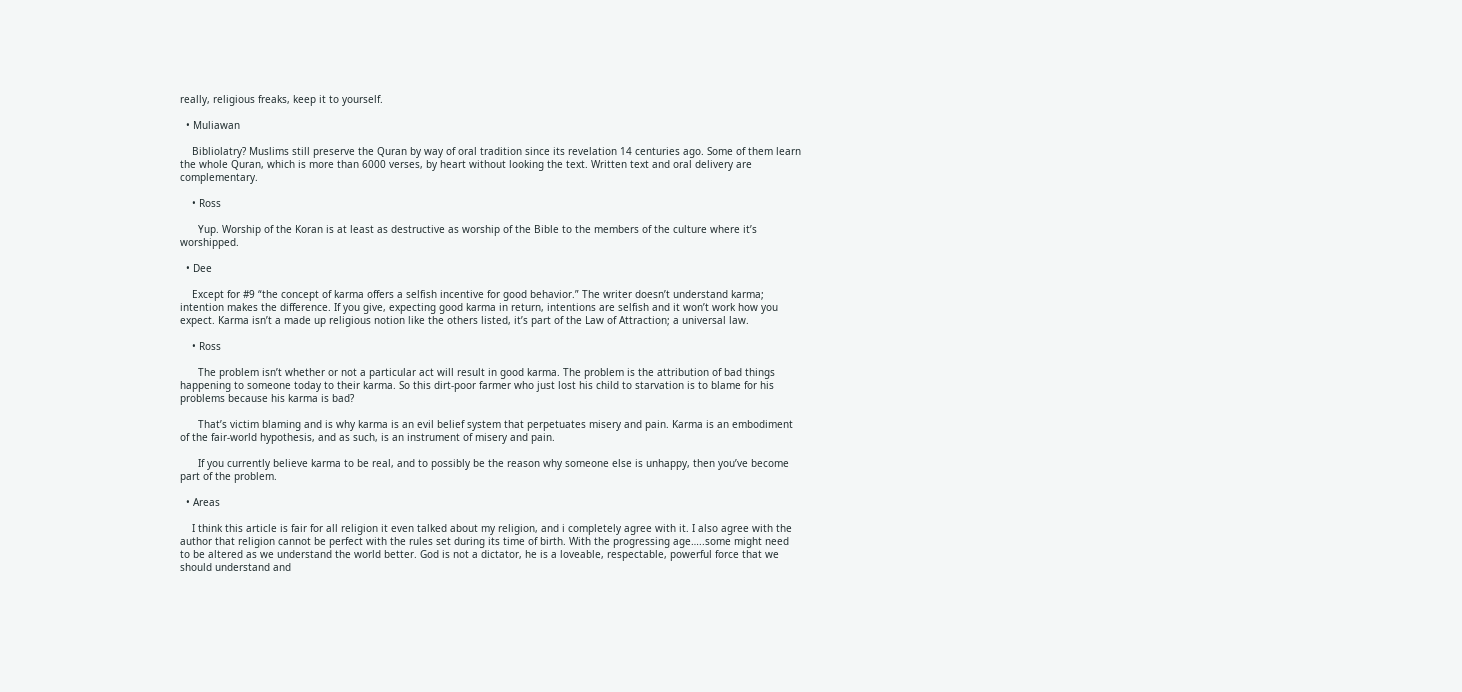really, religious freaks, keep it to yourself.

  • Muliawan

    Bibliolatry? Muslims still preserve the Quran by way of oral tradition since its revelation 14 centuries ago. Some of them learn the whole Quran, which is more than 6000 verses, by heart without looking the text. Written text and oral delivery are complementary.

    • Ross

      Yup. Worship of the Koran is at least as destructive as worship of the Bible to the members of the culture where it’s worshipped.

  • Dee

    Except for #9 “the concept of karma offers a selfish incentive for good behavior.” The writer doesn’t understand karma; intention makes the difference. If you give, expecting good karma in return, intentions are selfish and it won’t work how you expect. Karma isn’t a made up religious notion like the others listed, it’s part of the Law of Attraction; a universal law.

    • Ross

      The problem isn’t whether or not a particular act will result in good karma. The problem is the attribution of bad things happening to someone today to their karma. So this dirt-poor farmer who just lost his child to starvation is to blame for his problems because his karma is bad?

      That’s victim blaming and is why karma is an evil belief system that perpetuates misery and pain. Karma is an embodiment of the fair-world hypothesis, and as such, is an instrument of misery and pain.

      If you currently believe karma to be real, and to possibly be the reason why someone else is unhappy, then you’ve become part of the problem.

  • Areas

    I think this article is fair for all religion it even talked about my religion, and i completely agree with it. I also agree with the author that religion cannot be perfect with the rules set during its time of birth. With the progressing age…..some might need to be altered as we understand the world better. God is not a dictator, he is a loveable, respectable, powerful force that we should understand and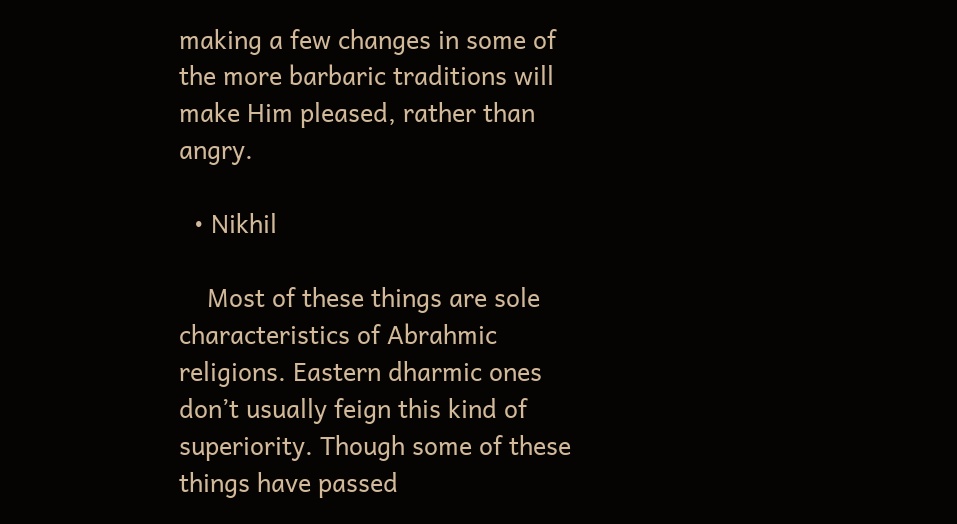making a few changes in some of the more barbaric traditions will make Him pleased, rather than angry.

  • Nikhil

    Most of these things are sole characteristics of Abrahmic religions. Eastern dharmic ones don’t usually feign this kind of superiority. Though some of these things have passed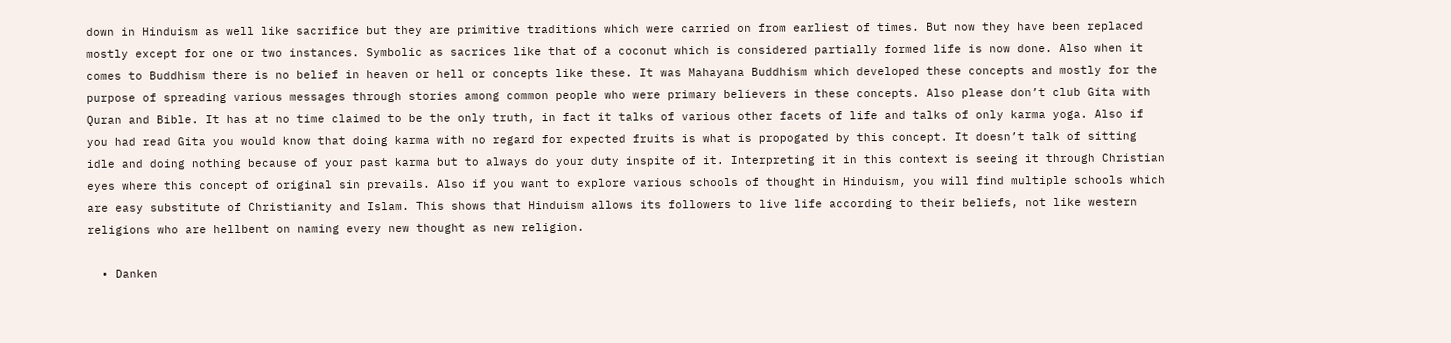down in Hinduism as well like sacrifice but they are primitive traditions which were carried on from earliest of times. But now they have been replaced mostly except for one or two instances. Symbolic as sacrices like that of a coconut which is considered partially formed life is now done. Also when it comes to Buddhism there is no belief in heaven or hell or concepts like these. It was Mahayana Buddhism which developed these concepts and mostly for the purpose of spreading various messages through stories among common people who were primary believers in these concepts. Also please don’t club Gita with Quran and Bible. It has at no time claimed to be the only truth, in fact it talks of various other facets of life and talks of only karma yoga. Also if you had read Gita you would know that doing karma with no regard for expected fruits is what is propogated by this concept. It doesn’t talk of sitting idle and doing nothing because of your past karma but to always do your duty inspite of it. Interpreting it in this context is seeing it through Christian eyes where this concept of original sin prevails. Also if you want to explore various schools of thought in Hinduism, you will find multiple schools which are easy substitute of Christianity and Islam. This shows that Hinduism allows its followers to live life according to their beliefs, not like western religions who are hellbent on naming every new thought as new religion.

  • Danken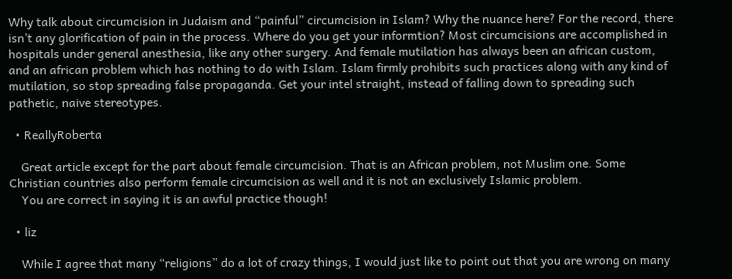Why talk about circumcision in Judaism and “painful” circumcision in Islam? Why the nuance here? For the record, there isn’t any glorification of pain in the process. Where do you get your informtion? Most circumcisions are accomplished in hospitals under general anesthesia, like any other surgery. And female mutilation has always been an african custom, and an african problem which has nothing to do with Islam. Islam firmly prohibits such practices along with any kind of mutilation, so stop spreading false propaganda. Get your intel straight, instead of falling down to spreading such pathetic, naive stereotypes.

  • ReallyRoberta

    Great article except for the part about female circumcision. That is an African problem, not Muslim one. Some Christian countries also perform female circumcision as well and it is not an exclusively Islamic problem.
    You are correct in saying it is an awful practice though!

  • liz

    While I agree that many “religions” do a lot of crazy things, I would just like to point out that you are wrong on many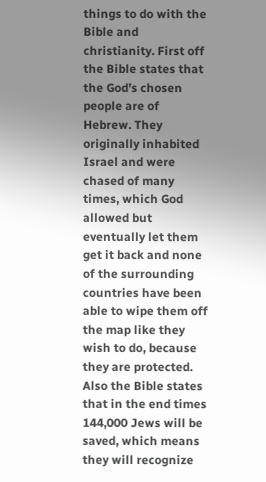things to do with the Bible and christianity. First off the Bible states that the God’s chosen people are of Hebrew. They originally inhabited Israel and were chased of many times, which God allowed but eventually let them get it back and none of the surrounding countries have been able to wipe them off the map like they wish to do, because they are protected. Also the Bible states that in the end times 144,000 Jews will be saved, which means they will recognize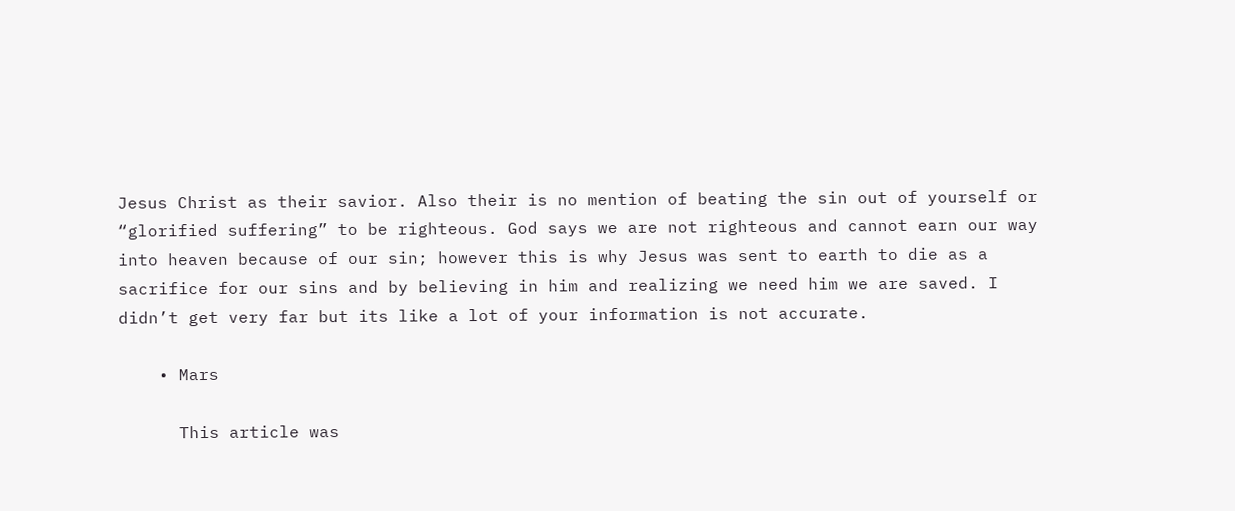Jesus Christ as their savior. Also their is no mention of beating the sin out of yourself or “glorified suffering” to be righteous. God says we are not righteous and cannot earn our way into heaven because of our sin; however this is why Jesus was sent to earth to die as a sacrifice for our sins and by believing in him and realizing we need him we are saved. I didn’t get very far but its like a lot of your information is not accurate.

    • Mars

      This article was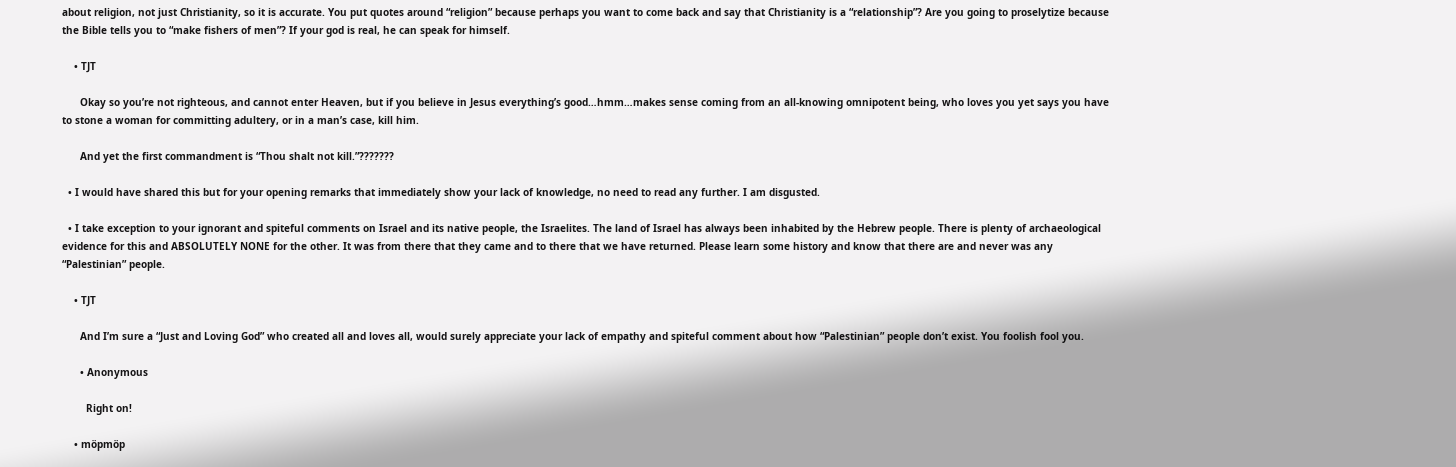about religion, not just Christianity, so it is accurate. You put quotes around “religion” because perhaps you want to come back and say that Christianity is a “relationship”? Are you going to proselytize because the Bible tells you to “make fishers of men”? If your god is real, he can speak for himself.

    • TJT

      Okay so you’re not righteous, and cannot enter Heaven, but if you believe in Jesus everything’s good…hmm…makes sense coming from an all-knowing omnipotent being, who loves you yet says you have to stone a woman for committing adultery, or in a man’s case, kill him.

      And yet the first commandment is “Thou shalt not kill.”???????

  • I would have shared this but for your opening remarks that immediately show your lack of knowledge, no need to read any further. I am disgusted.

  • I take exception to your ignorant and spiteful comments on Israel and its native people, the Israelites. The land of Israel has always been inhabited by the Hebrew people. There is plenty of archaeological evidence for this and ABSOLUTELY NONE for the other. It was from there that they came and to there that we have returned. Please learn some history and know that there are and never was any “Palestinian” people.

    • TJT

      And I’m sure a “Just and Loving God” who created all and loves all, would surely appreciate your lack of empathy and spiteful comment about how “Palestinian” people don’t exist. You foolish fool you.

      • Anonymous

        Right on!

    • möpmöp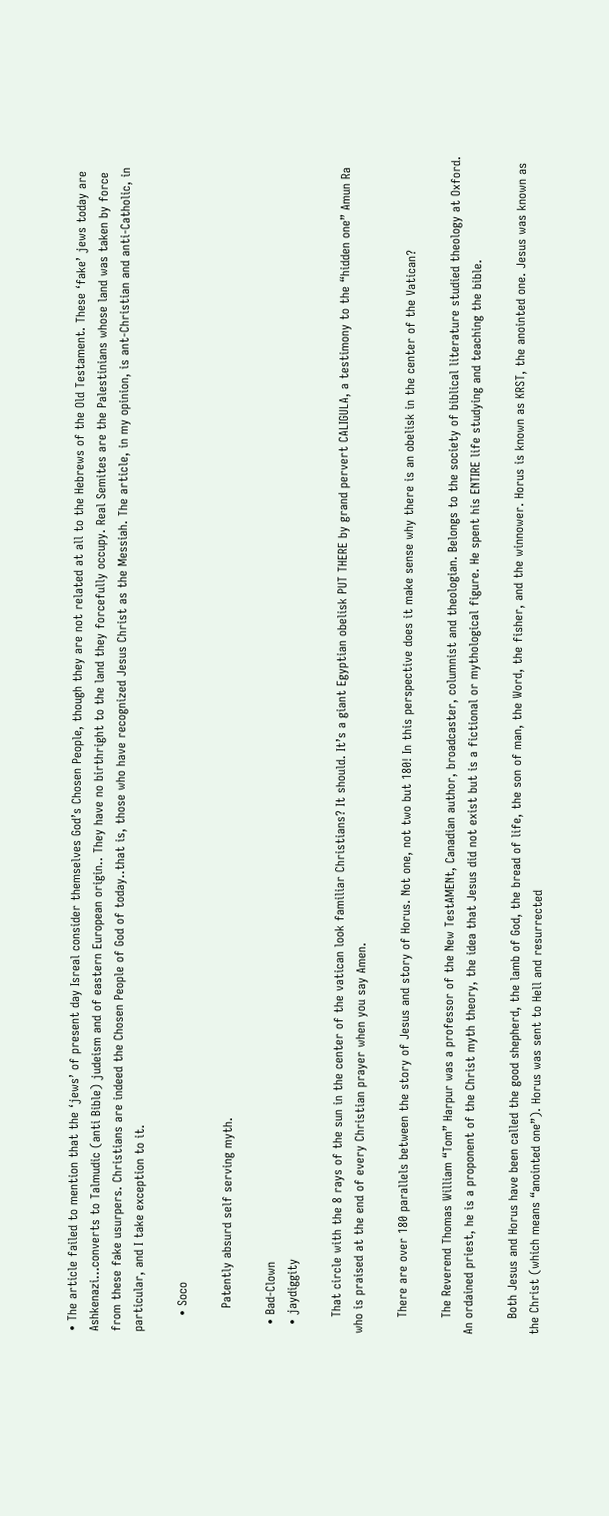• The article failed to mention that the ‘jews’ of present day Isreal consider themselves God’s Chosen People, though they are not related at all to the Hebrews of the Old Testament. These ‘fake’ jews today are Ashkenazi…converts to Talmudic (anti Bible) judeism and of eastern European origin.. They have no birthright to the land they forcefully occupy. Real Semites are the Palestinians whose land was taken by force from these fake usurpers. Christians are indeed the Chosen People of God of today..that is, those who have recognized Jesus Christ as the Messiah. The article, in my opinion, is ant-Christian and anti-Catholic, in particular, and I take exception to it.

    • Soco

      Patently absurd self serving myth.

  • Bad-Clown
  • jaydiggity

    That circle with the 8 rays of the sun in the center of the vatican look familiar Christians? It should. It’s a giant Egyptian obelisk PUT THERE by grand pervert CALIGULA, a testimony to the “hidden one” Amun Ra who is praised at the end of every Christian prayer when you say Amen.

    There are over 180 parallels between the story of Jesus and story of Horus. Not one, not two but 180! In this perspective does it make sense why there is an obelisk in the center of the Vatican?

    The Reverend Thomas William “Tom” Harpur was a professor of the New TestAMENt, Canadian author, broadcaster, columnist and theologian. Belongs to the society of biblical literature studied theology at Oxford. An ordained priest, he is a proponent of the Christ myth theory, the idea that Jesus did not exist but is a fictional or mythological figure. He spent his ENTIRE life studying and teaching the bible.

    Both Jesus and Horus have been called the good shepherd, the lamb of God, the bread of life, the son of man, the Word, the fisher, and the winnower. Horus is known as KRST, the anointed one. Jesus was known as the Christ (which means “anointed one”). Horus was sent to Hell and resurrected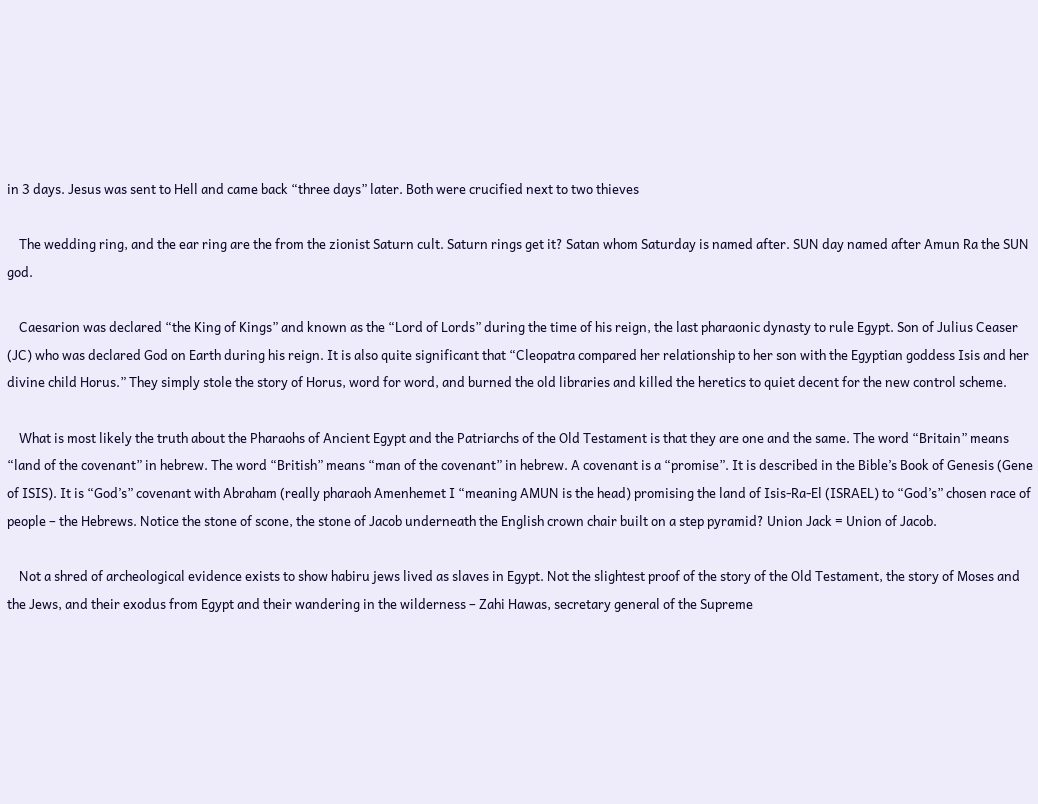in 3 days. Jesus was sent to Hell and came back “three days” later. Both were crucified next to two thieves

    The wedding ring, and the ear ring are the from the zionist Saturn cult. Saturn rings get it? Satan whom Saturday is named after. SUN day named after Amun Ra the SUN god.

    Caesarion was declared “the King of Kings” and known as the “Lord of Lords” during the time of his reign, the last pharaonic dynasty to rule Egypt. Son of Julius Ceaser (JC) who was declared God on Earth during his reign. It is also quite significant that “Cleopatra compared her relationship to her son with the Egyptian goddess Isis and her divine child Horus.” They simply stole the story of Horus, word for word, and burned the old libraries and killed the heretics to quiet decent for the new control scheme.

    What is most likely the truth about the Pharaohs of Ancient Egypt and the Patriarchs of the Old Testament is that they are one and the same. The word “Britain” means “land of the covenant” in hebrew. The word “British” means “man of the covenant” in hebrew. A covenant is a “promise”. It is described in the Bible’s Book of Genesis (Gene of ISIS). It is “God’s” covenant with Abraham (really pharaoh Amenhemet I “meaning AMUN is the head) promising the land of Isis-Ra-El (ISRAEL) to “God’s” chosen race of people – the Hebrews. Notice the stone of scone, the stone of Jacob underneath the English crown chair built on a step pyramid? Union Jack = Union of Jacob.

    Not a shred of archeological evidence exists to show habiru jews lived as slaves in Egypt. Not the slightest proof of the story of the Old Testament, the story of Moses and the Jews, and their exodus from Egypt and their wandering in the wilderness – Zahi Hawas, secretary general of the Supreme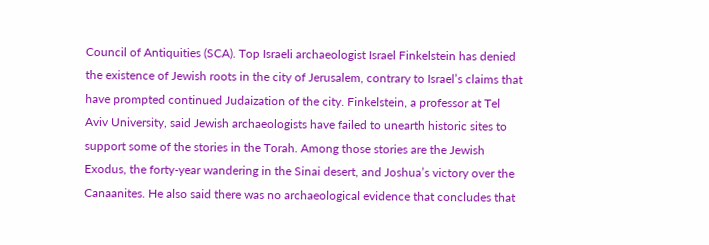Council of Antiquities (SCA). Top Israeli archaeologist Israel Finkelstein has denied the existence of Jewish roots in the city of Jerusalem, contrary to Israel’s claims that have prompted continued Judaization of the city. Finkelstein, a professor at Tel Aviv University, said Jewish archaeologists have failed to unearth historic sites to support some of the stories in the Torah. Among those stories are the Jewish Exodus, the forty-year wandering in the Sinai desert, and Joshua’s victory over the Canaanites. He also said there was no archaeological evidence that concludes that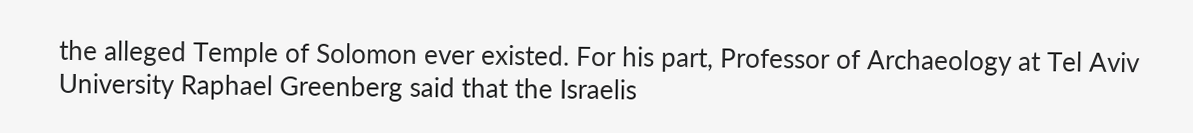the alleged Temple of Solomon ever existed. For his part, Professor of Archaeology at Tel Aviv University Raphael Greenberg said that the Israelis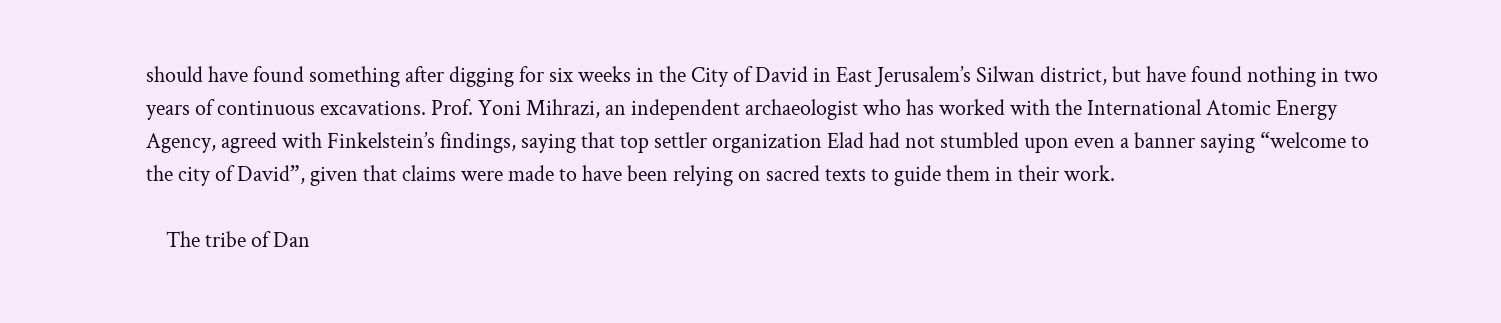should have found something after digging for six weeks in the City of David in East Jerusalem’s Silwan district, but have found nothing in two years of continuous excavations. Prof. Yoni Mihrazi, an independent archaeologist who has worked with the International Atomic Energy Agency, agreed with Finkelstein’s findings, saying that top settler organization Elad had not stumbled upon even a banner saying “welcome to the city of David”, given that claims were made to have been relying on sacred texts to guide them in their work.

    The tribe of Dan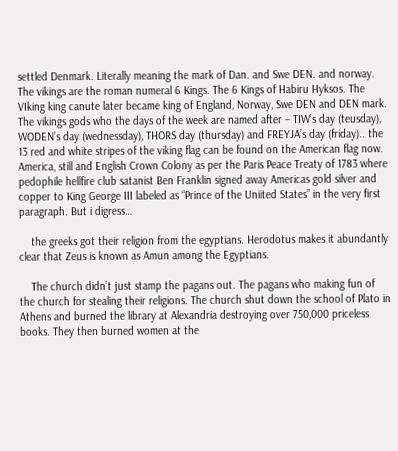settled Denmark. Literally meaning the mark of Dan. and Swe DEN. and norway. The vikings are the roman numeral 6 Kings. The 6 Kings of Habiru Hyksos. The VIking king canute later became king of England, Norway, Swe DEN and DEN mark. The vikings gods who the days of the week are named after – TIW’s day (teusday), WODEN’s day (wednessday), THORS day (thursday) and FREYJA’s day (friday).. the 13 red and white stripes of the viking flag can be found on the American flag now. America, still and English Crown Colony as per the Paris Peace Treaty of 1783 where pedophile hellfire club satanist Ben Franklin signed away Americas gold silver and copper to King George III labeled as “Prince of the Uniited States” in the very first paragraph. But i digress…

    the greeks got their religion from the egyptians. Herodotus makes it abundantly clear that Zeus is known as Amun among the Egyptians.

    The church didn’t just stamp the pagans out. The pagans who making fun of the church for stealing their religions. The church shut down the school of Plato in Athens and burned the library at Alexandria destroying over 750,000 priceless books. They then burned women at the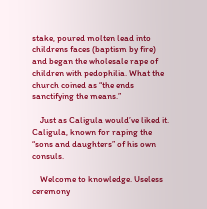stake, poured molten lead into childrens faces (baptism by fire) and began the wholesale rape of children with pedophilia. What the church coined as “the ends sanctifying the means.”

    Just as Caligula would’ve liked it. Caligula, known for raping the “sons and daughters” of his own consuls.

    Welcome to knowledge. Useless ceremony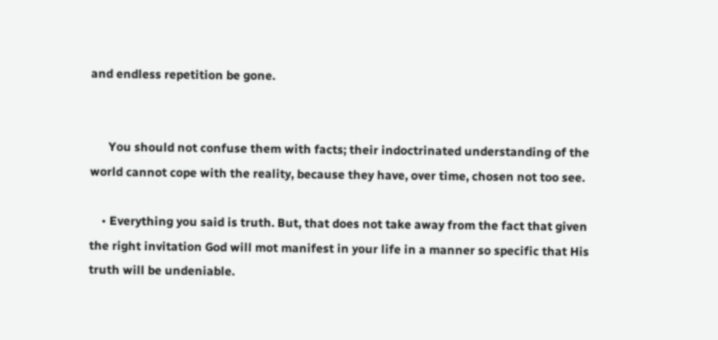and endless repetition be gone.


      You should not confuse them with facts; their indoctrinated understanding of the world cannot cope with the reality, because they have, over time, chosen not too see.

    • Everything you said is truth. But, that does not take away from the fact that given the right invitation God will mot manifest in your life in a manner so specific that His truth will be undeniable.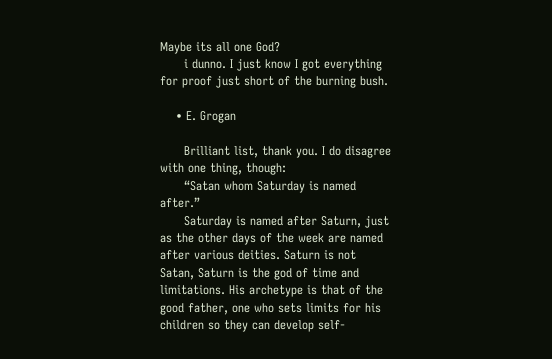Maybe its all one God?
      i dunno. I just know I got everything for proof just short of the burning bush.

    • E. Grogan

      Brilliant list, thank you. I do disagree with one thing, though:
      “Satan whom Saturday is named after.”
      Saturday is named after Saturn, just as the other days of the week are named after various deities. Saturn is not Satan, Saturn is the god of time and limitations. His archetype is that of the good father, one who sets limits for his children so they can develop self-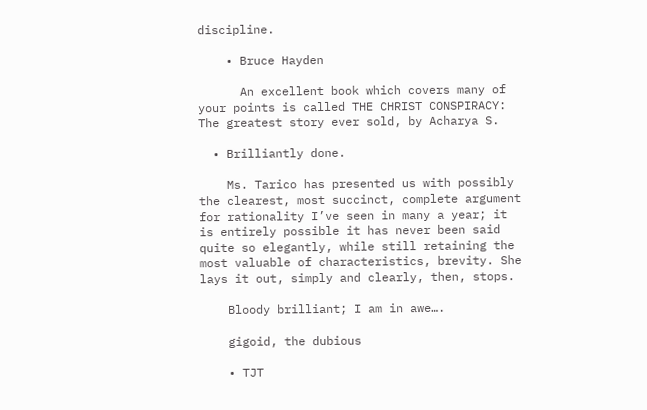discipline.

    • Bruce Hayden

      An excellent book which covers many of your points is called THE CHRIST CONSPIRACY: The greatest story ever sold, by Acharya S.

  • Brilliantly done.

    Ms. Tarico has presented us with possibly the clearest, most succinct, complete argument for rationality I’ve seen in many a year; it is entirely possible it has never been said quite so elegantly, while still retaining the most valuable of characteristics, brevity. She lays it out, simply and clearly, then, stops.

    Bloody brilliant; I am in awe….

    gigoid, the dubious

    • TJT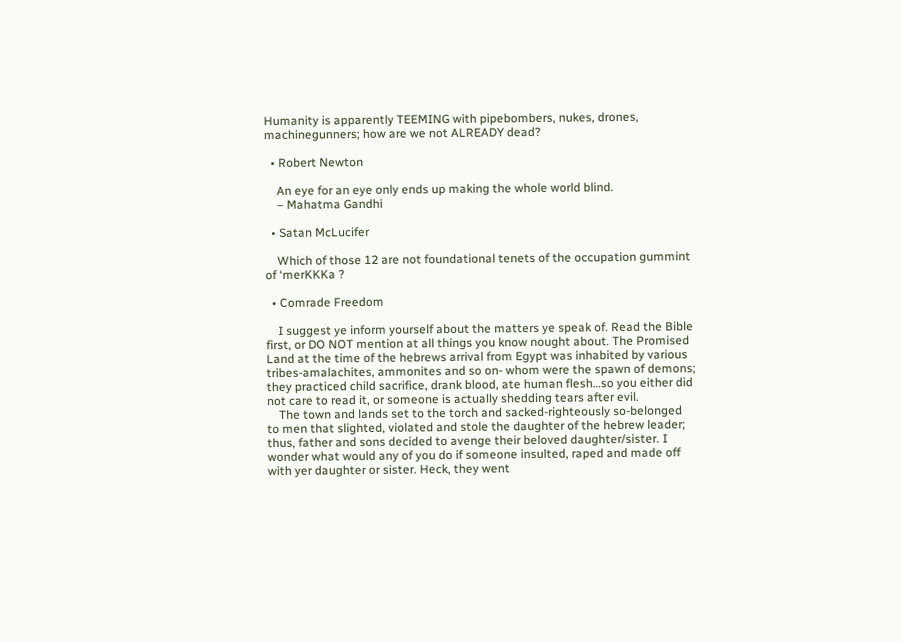Humanity is apparently TEEMING with pipebombers, nukes, drones, machinegunners; how are we not ALREADY dead?

  • Robert Newton

    An eye for an eye only ends up making the whole world blind.
    – Mahatma Gandhi

  • Satan McLucifer

    Which of those 12 are not foundational tenets of the occupation gummint of ‘merKKKa ?

  • Comrade Freedom

    I suggest ye inform yourself about the matters ye speak of. Read the Bible first, or DO NOT mention at all things you know nought about. The Promised Land at the time of the hebrews arrival from Egypt was inhabited by various tribes-amalachites, ammonites and so on- whom were the spawn of demons; they practiced child sacrifice, drank blood, ate human flesh…so you either did not care to read it, or someone is actually shedding tears after evil.
    The town and lands set to the torch and sacked-righteously so-belonged to men that slighted, violated and stole the daughter of the hebrew leader; thus, father and sons decided to avenge their beloved daughter/sister. I wonder what would any of you do if someone insulted, raped and made off with yer daughter or sister. Heck, they went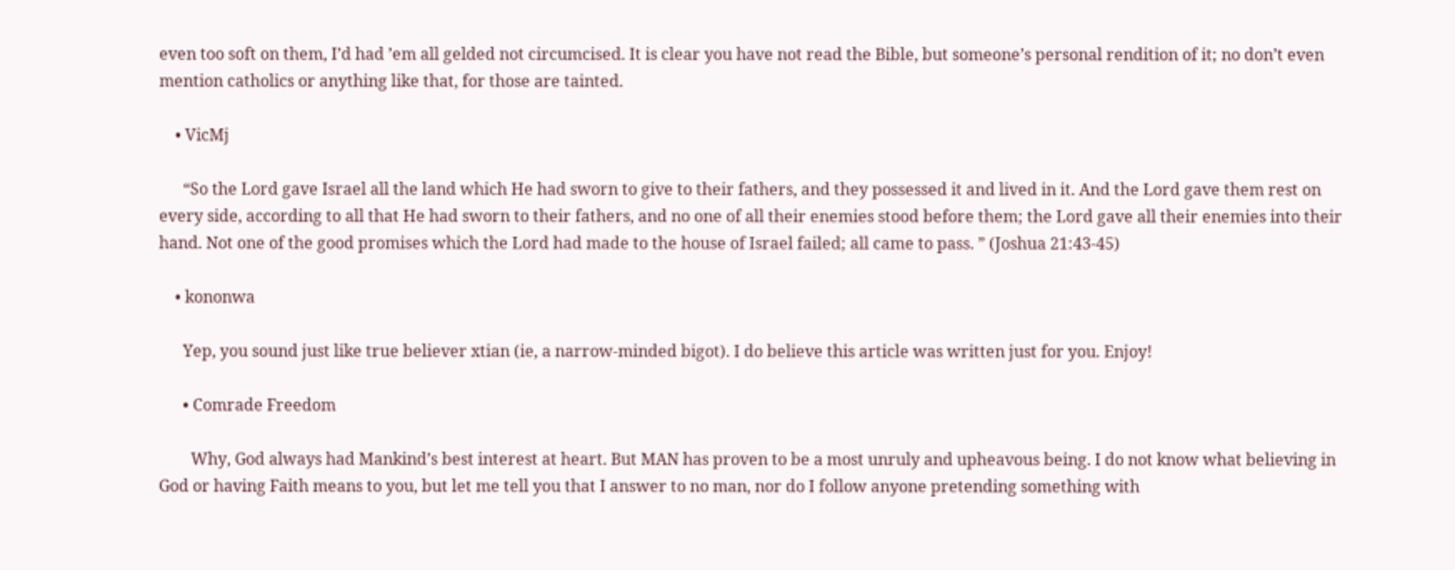even too soft on them, I’d had ’em all gelded not circumcised. It is clear you have not read the Bible, but someone’s personal rendition of it; no don’t even mention catholics or anything like that, for those are tainted.

    • VicMj

      “So the Lord gave Israel all the land which He had sworn to give to their fathers, and they possessed it and lived in it. And the Lord gave them rest on every side, according to all that He had sworn to their fathers, and no one of all their enemies stood before them; the Lord gave all their enemies into their hand. Not one of the good promises which the Lord had made to the house of Israel failed; all came to pass. ” (Joshua 21:43-45)

    • kononwa

      Yep, you sound just like true believer xtian (ie, a narrow-minded bigot). I do believe this article was written just for you. Enjoy!

      • Comrade Freedom

        Why, God always had Mankind’s best interest at heart. But MAN has proven to be a most unruly and upheavous being. I do not know what believing in God or having Faith means to you, but let me tell you that I answer to no man, nor do I follow anyone pretending something with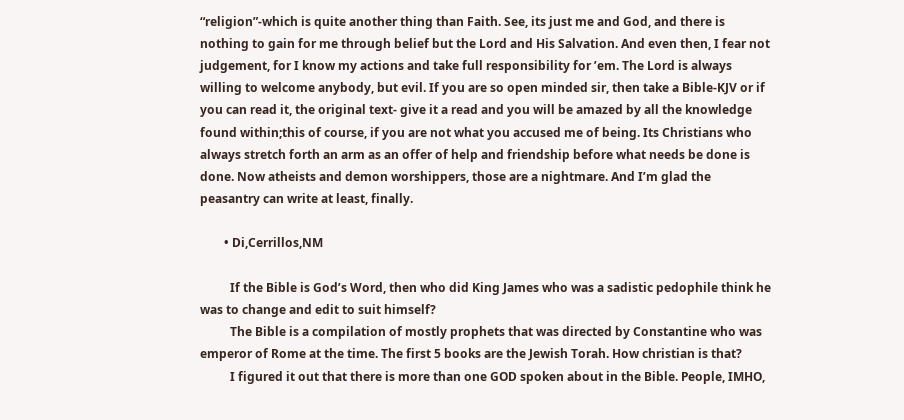“religion”-which is quite another thing than Faith. See, its just me and God, and there is nothing to gain for me through belief but the Lord and His Salvation. And even then, I fear not judgement, for I know my actions and take full responsibility for ’em. The Lord is always willing to welcome anybody, but evil. If you are so open minded sir, then take a Bible-KJV or if you can read it, the original text- give it a read and you will be amazed by all the knowledge found within;this of course, if you are not what you accused me of being. Its Christians who always stretch forth an arm as an offer of help and friendship before what needs be done is done. Now atheists and demon worshippers, those are a nightmare. And I’m glad the peasantry can write at least, finally.

        • Di,Cerrillos,NM

          If the Bible is God’s Word, then who did King James who was a sadistic pedophile think he was to change and edit to suit himself?
          The Bible is a compilation of mostly prophets that was directed by Constantine who was emperor of Rome at the time. The first 5 books are the Jewish Torah. How christian is that?
          I figured it out that there is more than one GOD spoken about in the Bible. People, IMHO,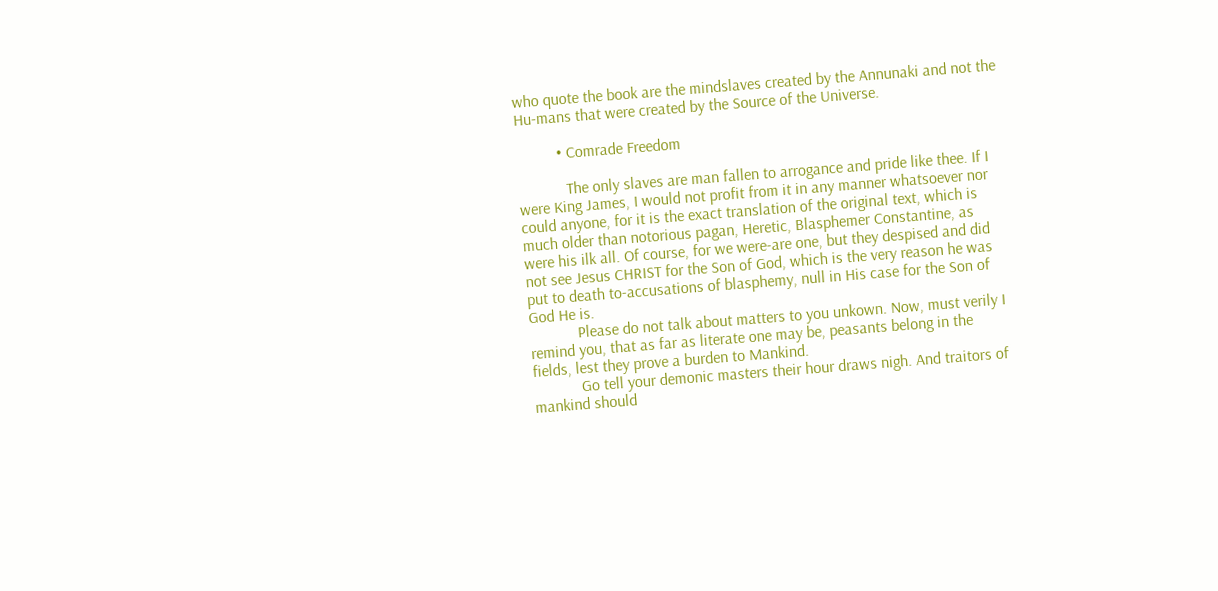who quote the book are the mindslaves created by the Annunaki and not the Hu-mans that were created by the Source of the Universe.

          • Comrade Freedom

            The only slaves are man fallen to arrogance and pride like thee. If I were King James, I would not profit from it in any manner whatsoever nor could anyone, for it is the exact translation of the original text, which is much older than notorious pagan, Heretic, Blasphemer Constantine, as were his ilk all. Of course, for we were-are one, but they despised and did not see Jesus CHRIST for the Son of God, which is the very reason he was put to death to-accusations of blasphemy, null in His case for the Son of God He is.
            Please do not talk about matters to you unkown. Now, must verily I remind you, that as far as literate one may be, peasants belong in the fields, lest they prove a burden to Mankind.
            Go tell your demonic masters their hour draws nigh. And traitors of mankind should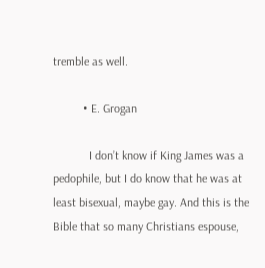tremble as well.

          • E. Grogan

            I don’t know if King James was a pedophile, but I do know that he was at least bisexual, maybe gay. And this is the Bible that so many Christians espouse,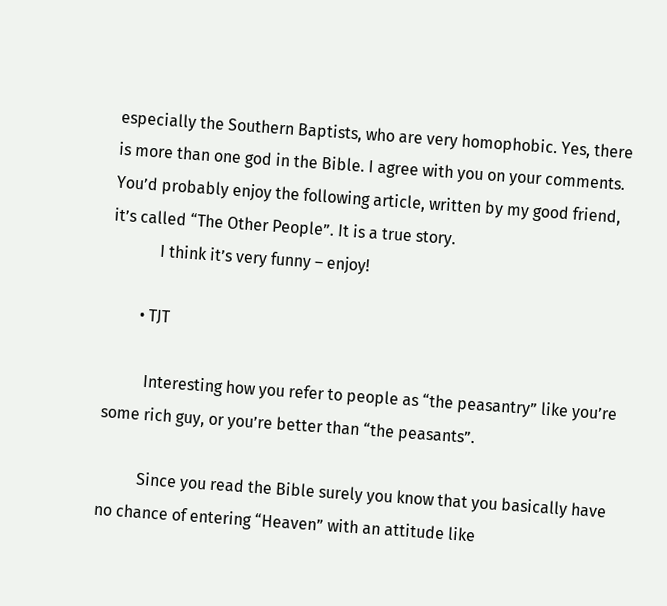especially the Southern Baptists, who are very homophobic. Yes, there is more than one god in the Bible. I agree with you on your comments. You’d probably enjoy the following article, written by my good friend, it’s called “The Other People”. It is a true story.
            I think it’s very funny – enjoy!

        • TJT

          Interesting how you refer to people as “the peasantry” like you’re some rich guy, or you’re better than “the peasants”.

          Since you read the Bible surely you know that you basically have no chance of entering “Heaven” with an attitude like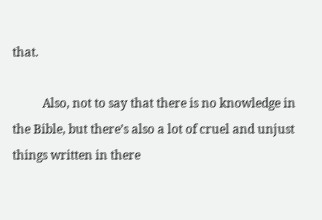that.

          Also, not to say that there is no knowledge in the Bible, but there’s also a lot of cruel and unjust things written in there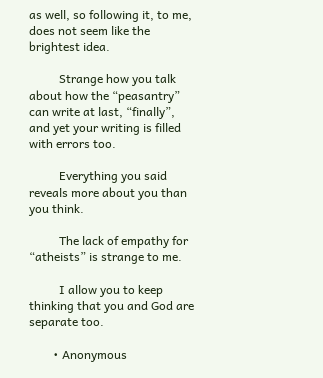as well, so following it, to me, does not seem like the brightest idea.

          Strange how you talk about how the “peasantry” can write at last, “finally”, and yet your writing is filled with errors too.

          Everything you said reveals more about you than you think.

          The lack of empathy for “atheists” is strange to me.

          I allow you to keep thinking that you and God are separate too.

        • Anonymous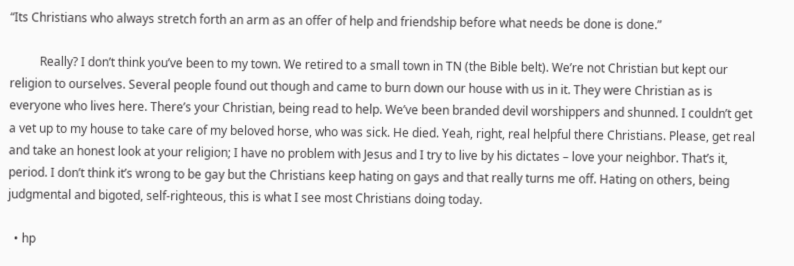“Its Christians who always stretch forth an arm as an offer of help and friendship before what needs be done is done.”

          Really? I don’t think you’ve been to my town. We retired to a small town in TN (the Bible belt). We’re not Christian but kept our religion to ourselves. Several people found out though and came to burn down our house with us in it. They were Christian as is everyone who lives here. There’s your Christian, being read to help. We’ve been branded devil worshippers and shunned. I couldn’t get a vet up to my house to take care of my beloved horse, who was sick. He died. Yeah, right, real helpful there Christians. Please, get real and take an honest look at your religion; I have no problem with Jesus and I try to live by his dictates – love your neighbor. That’s it, period. I don’t think it’s wrong to be gay but the Christians keep hating on gays and that really turns me off. Hating on others, being judgmental and bigoted, self-righteous, this is what I see most Christians doing today.

  • hp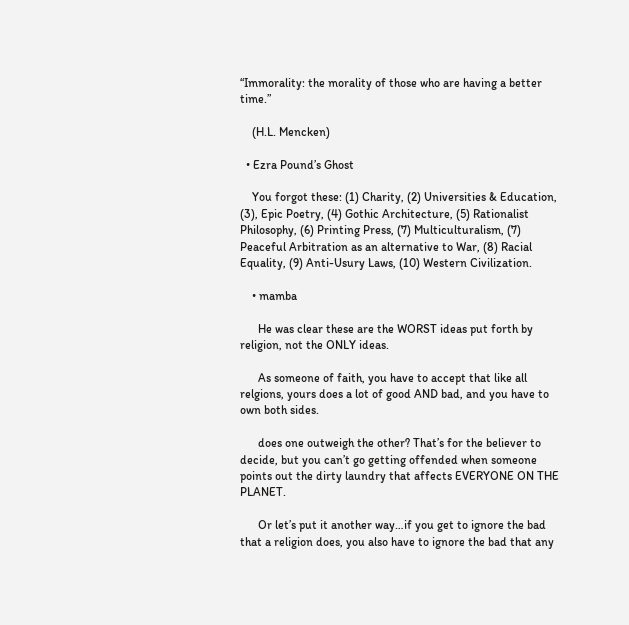“Immorality: the morality of those who are having a better time.”

    (H.L. Mencken)

  • Ezra Pound’s Ghost

    You forgot these: (1) Charity, (2) Universities & Education, (3), Epic Poetry, (4) Gothic Architecture, (5) Rationalist Philosophy, (6) Printing Press, (7) Multiculturalism, (7) Peaceful Arbitration as an alternative to War, (8) Racial Equality, (9) Anti-Usury Laws, (10) Western Civilization.

    • mamba

      He was clear these are the WORST ideas put forth by religion, not the ONLY ideas.

      As someone of faith, you have to accept that like all relgions, yours does a lot of good AND bad, and you have to own both sides.

      does one outweigh the other? That’s for the believer to decide, but you can’t go getting offended when someone points out the dirty laundry that affects EVERYONE ON THE PLANET.

      Or let’s put it another way…if you get to ignore the bad that a religion does, you also have to ignore the bad that any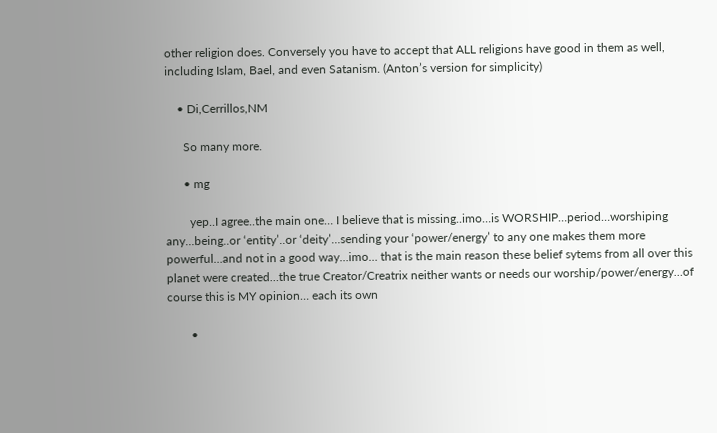other religion does. Conversely you have to accept that ALL religions have good in them as well, including Islam, Bael, and even Satanism. (Anton’s version for simplicity)

    • Di,Cerrillos,NM

      So many more.

      • mg

        yep..I agree..the main one… I believe that is missing..imo…is WORSHIP…period…worshiping any…being..or ‘entity’..or ‘deity’…sending your ‘power/energy’ to any one makes them more powerful…and not in a good way…imo… that is the main reason these belief sytems from all over this planet were created…the true Creator/Creatrix neither wants or needs our worship/power/energy…of course this is MY opinion… each its own

        •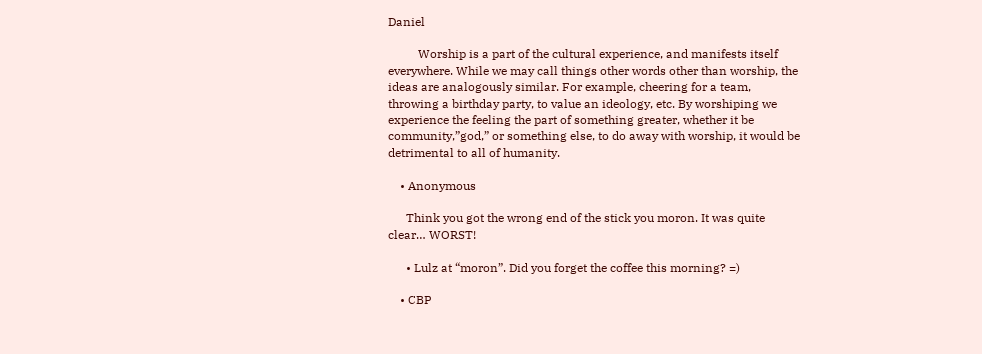Daniel

          Worship is a part of the cultural experience, and manifests itself everywhere. While we may call things other words other than worship, the ideas are analogously similar. For example, cheering for a team, throwing a birthday party, to value an ideology, etc. By worshiping we experience the feeling the part of something greater, whether it be community,”god,” or something else, to do away with worship, it would be detrimental to all of humanity.

    • Anonymous

      Think you got the wrong end of the stick you moron. It was quite clear… WORST!

      • Lulz at “moron”. Did you forget the coffee this morning? =)

    • CBP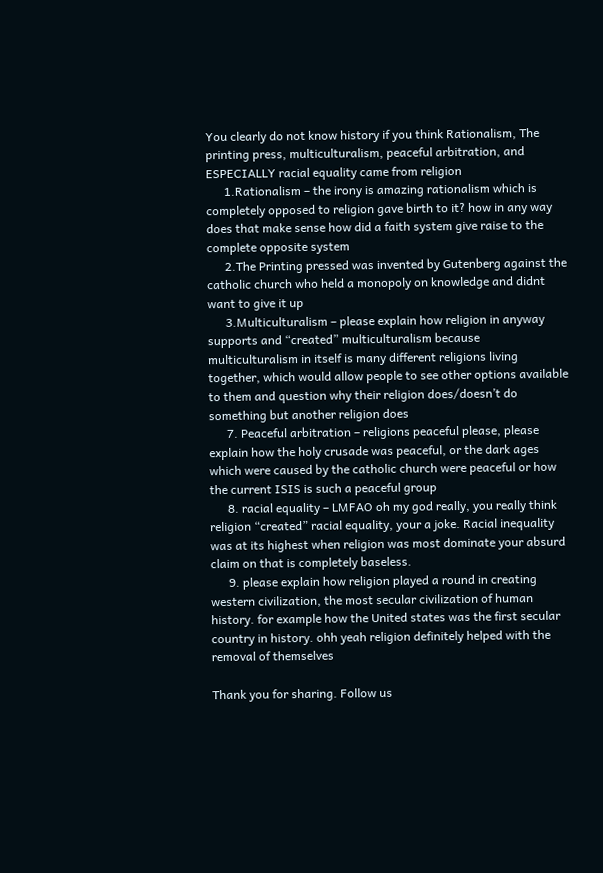You clearly do not know history if you think Rationalism, The printing press, multiculturalism, peaceful arbitration, and ESPECIALLY racial equality came from religion
      1.Rationalism – the irony is amazing rationalism which is completely opposed to religion gave birth to it? how in any way does that make sense how did a faith system give raise to the complete opposite system
      2.The Printing pressed was invented by Gutenberg against the catholic church who held a monopoly on knowledge and didnt want to give it up
      3.Multiculturalism – please explain how religion in anyway supports and “created” multiculturalism because multiculturalism in itself is many different religions living together, which would allow people to see other options available to them and question why their religion does/doesn’t do something but another religion does
      7. Peaceful arbitration – religions peaceful please, please explain how the holy crusade was peaceful, or the dark ages which were caused by the catholic church were peaceful or how the current ISIS is such a peaceful group
      8. racial equality – LMFAO oh my god really, you really think religion “created” racial equality, your a joke. Racial inequality was at its highest when religion was most dominate your absurd claim on that is completely baseless.
      9. please explain how religion played a round in creating western civilization, the most secular civilization of human history. for example how the United states was the first secular country in history. ohh yeah religion definitely helped with the removal of themselves

Thank you for sharing. Follow us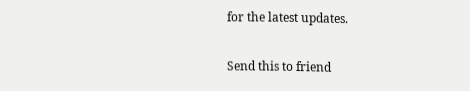for the latest updates.

Send this to friend